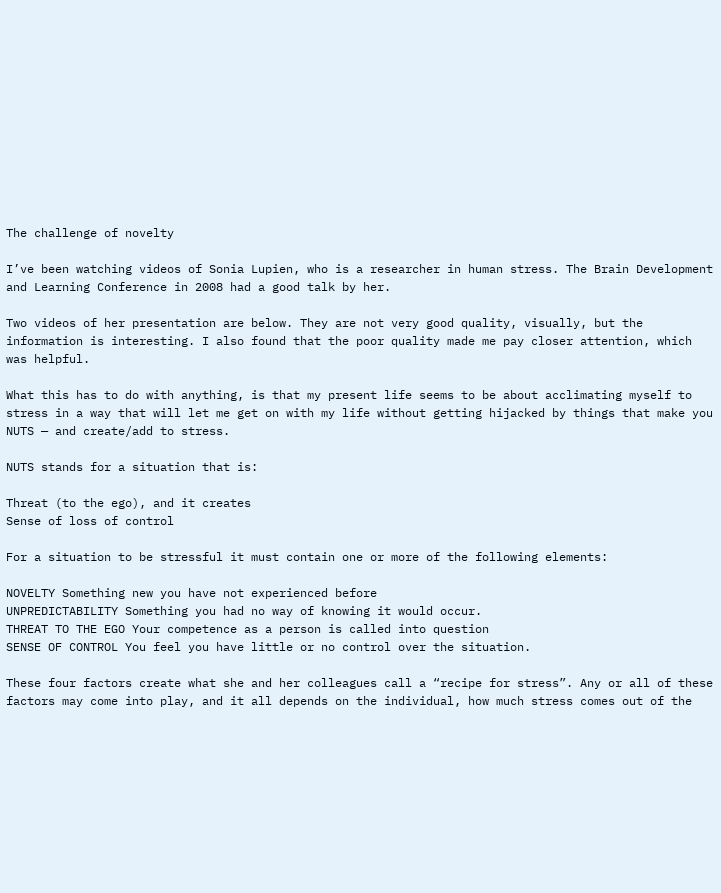The challenge of novelty

I’ve been watching videos of Sonia Lupien, who is a researcher in human stress. The Brain Development and Learning Conference in 2008 had a good talk by her.

Two videos of her presentation are below. They are not very good quality, visually, but the information is interesting. I also found that the poor quality made me pay closer attention, which was helpful.

What this has to do with anything, is that my present life seems to be about acclimating myself to stress in a way that will let me get on with my life without getting hijacked by things that make you NUTS — and create/add to stress.

NUTS stands for a situation that is:

Threat (to the ego), and it creates
Sense of loss of control

For a situation to be stressful it must contain one or more of the following elements:

NOVELTY Something new you have not experienced before
UNPREDICTABILITY Something you had no way of knowing it would occur.
THREAT TO THE EGO Your competence as a person is called into question
SENSE OF CONTROL You feel you have little or no control over the situation.

These four factors create what she and her colleagues call a “recipe for stress”. Any or all of these factors may come into play, and it all depends on the individual, how much stress comes out of the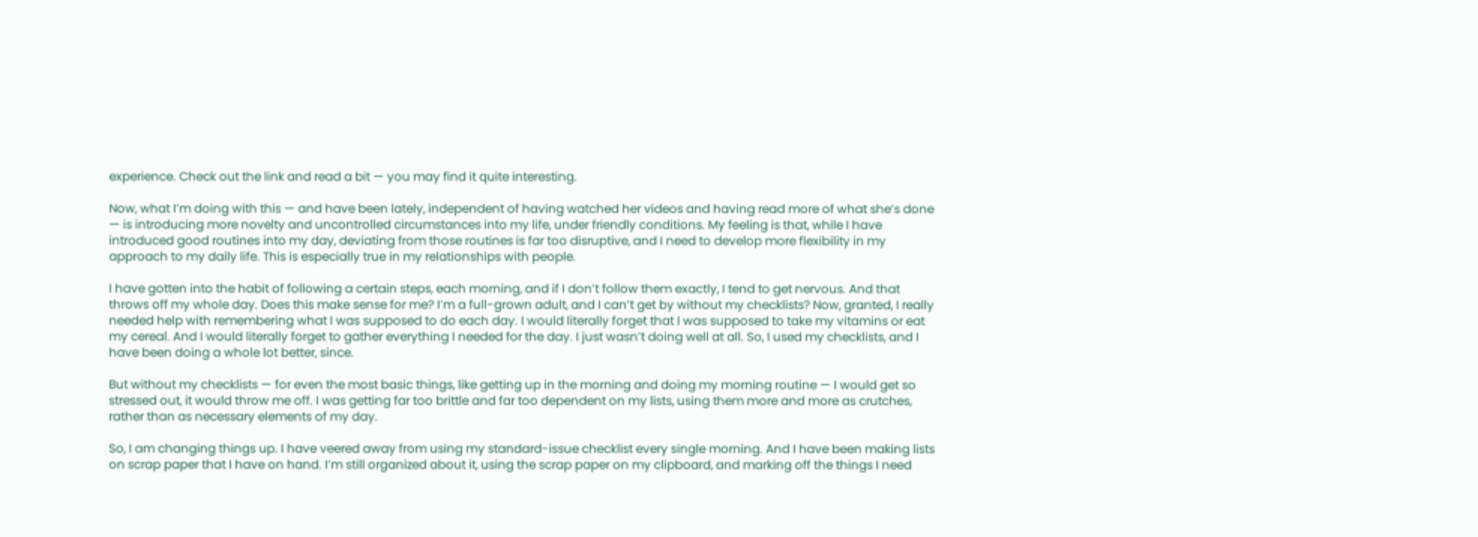experience. Check out the link and read a bit — you may find it quite interesting.

Now, what I’m doing with this — and have been lately, independent of having watched her videos and having read more of what she’s done — is introducing more novelty and uncontrolled circumstances into my life, under friendly conditions. My feeling is that, while I have introduced good routines into my day, deviating from those routines is far too disruptive, and I need to develop more flexibility in my approach to my daily life. This is especially true in my relationships with people.

I have gotten into the habit of following a certain steps, each morning, and if I don’t follow them exactly, I tend to get nervous. And that throws off my whole day. Does this make sense for me? I’m a full-grown adult, and I can’t get by without my checklists? Now, granted, I really needed help with remembering what I was supposed to do each day. I would literally forget that I was supposed to take my vitamins or eat my cereal. And I would literally forget to gather everything I needed for the day. I just wasn’t doing well at all. So, I used my checklists, and I have been doing a whole lot better, since.

But without my checklists — for even the most basic things, like getting up in the morning and doing my morning routine — I would get so stressed out, it would throw me off. I was getting far too brittle and far too dependent on my lists, using them more and more as crutches, rather than as necessary elements of my day.

So, I am changing things up. I have veered away from using my standard-issue checklist every single morning. And I have been making lists on scrap paper that I have on hand. I’m still organized about it, using the scrap paper on my clipboard, and marking off the things I need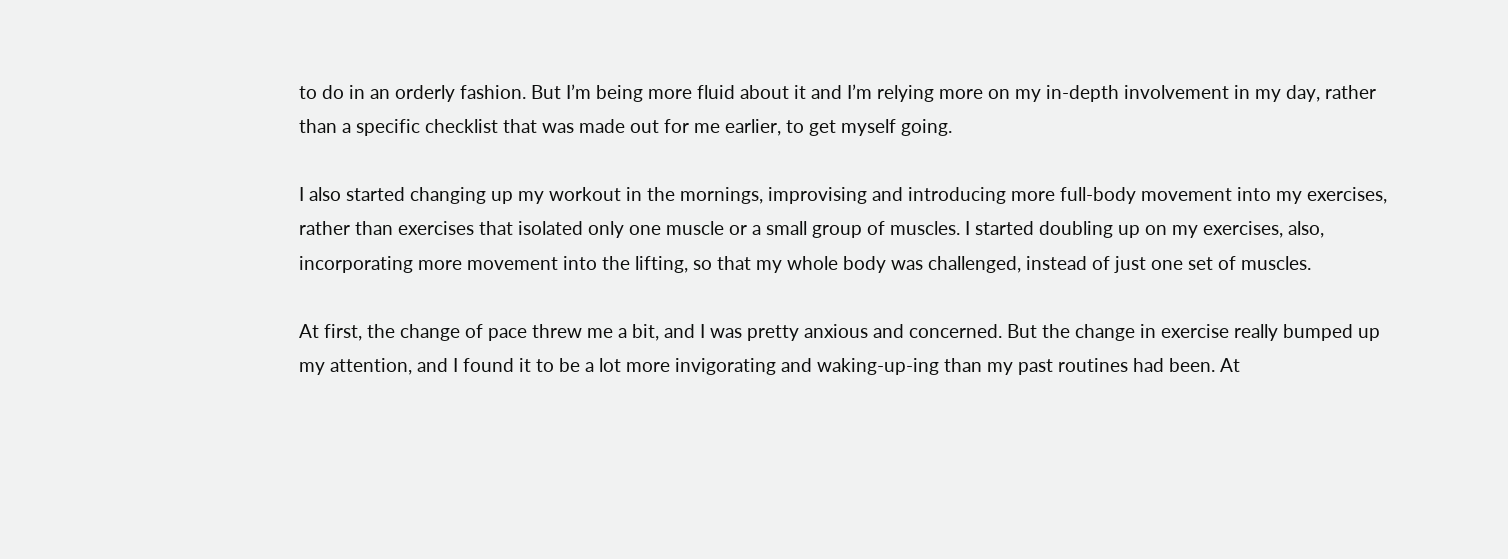to do in an orderly fashion. But I’m being more fluid about it and I’m relying more on my in-depth involvement in my day, rather than a specific checklist that was made out for me earlier, to get myself going.

I also started changing up my workout in the mornings, improvising and introducing more full-body movement into my exercises, rather than exercises that isolated only one muscle or a small group of muscles. I started doubling up on my exercises, also, incorporating more movement into the lifting, so that my whole body was challenged, instead of just one set of muscles.

At first, the change of pace threw me a bit, and I was pretty anxious and concerned. But the change in exercise really bumped up my attention, and I found it to be a lot more invigorating and waking-up-ing than my past routines had been. At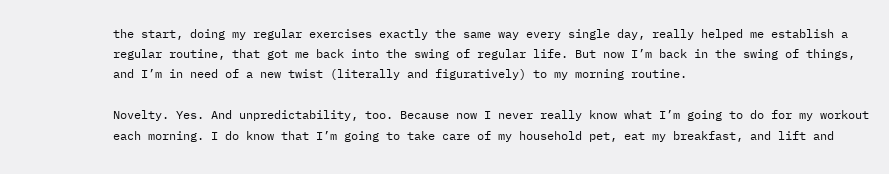the start, doing my regular exercises exactly the same way every single day, really helped me establish a regular routine, that got me back into the swing of regular life. But now I’m back in the swing of things, and I’m in need of a new twist (literally and figuratively) to my morning routine.

Novelty. Yes. And unpredictability, too. Because now I never really know what I’m going to do for my workout each morning. I do know that I’m going to take care of my household pet, eat my breakfast, and lift and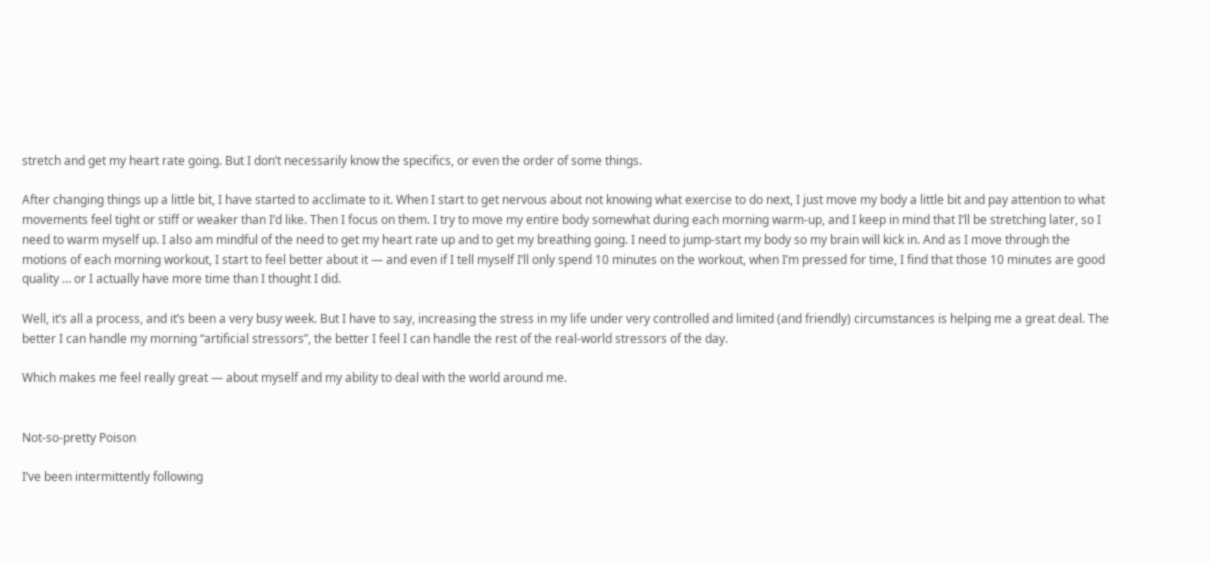stretch and get my heart rate going. But I don’t necessarily know the specifics, or even the order of some things.

After changing things up a little bit, I have started to acclimate to it. When I start to get nervous about not knowing what exercise to do next, I just move my body a little bit and pay attention to what movements feel tight or stiff or weaker than I’d like. Then I focus on them. I try to move my entire body somewhat during each morning warm-up, and I keep in mind that I’ll be stretching later, so I need to warm myself up. I also am mindful of the need to get my heart rate up and to get my breathing going. I need to jump-start my body so my brain will kick in. And as I move through the motions of each morning workout, I start to feel better about it — and even if I tell myself I’ll only spend 10 minutes on the workout, when I’m pressed for time, I find that those 10 minutes are good quality … or I actually have more time than I thought I did.

Well, it’s all a process, and it’s been a very busy week. But I have to say, increasing the stress in my life under very controlled and limited (and friendly) circumstances is helping me a great deal. The better I can handle my morning “artificial stressors”, the better I feel I can handle the rest of the real-world stressors of the day.

Which makes me feel really great — about myself and my ability to deal with the world around me.


Not-so-pretty Poison

I’ve been intermittently following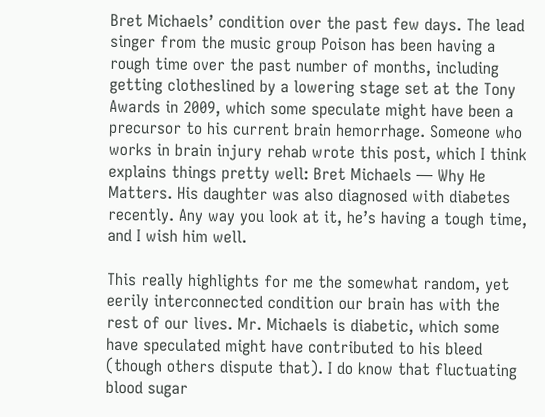Bret Michaels’ condition over the past few days. The lead singer from the music group Poison has been having a rough time over the past number of months, including getting clotheslined by a lowering stage set at the Tony Awards in 2009, which some speculate might have been a precursor to his current brain hemorrhage. Someone who works in brain injury rehab wrote this post, which I think explains things pretty well: Bret Michaels — Why He Matters. His daughter was also diagnosed with diabetes recently. Any way you look at it, he’s having a tough time, and I wish him well.

This really highlights for me the somewhat random, yet eerily interconnected condition our brain has with the rest of our lives. Mr. Michaels is diabetic, which some have speculated might have contributed to his bleed (though others dispute that). I do know that fluctuating blood sugar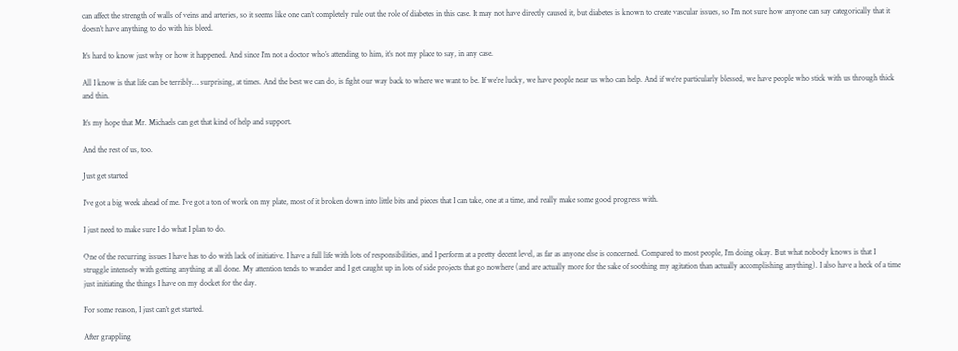can affect the strength of walls of veins and arteries, so it seems like one can’t completely rule out the role of diabetes in this case. It may not have directly caused it, but diabetes is known to create vascular issues, so I’m not sure how anyone can say categorically that it doesn’t have anything to do with his bleed.

It’s hard to know just why or how it happened. And since I’m not a doctor who’s attending to him, it’s not my place to say, in any case.

All I know is that life can be terribly… surprising, at times. And the best we can do, is fight our way back to where we want to be. If we’re lucky, we have people near us who can help. And if we’re particularly blessed, we have people who stick with us through thick and thin.

It’s my hope that Mr. Michaels can get that kind of help and support.

And the rest of us, too.

Just get started

I’ve got a big week ahead of me. I’ve got a ton of work on my plate, most of it broken down into little bits and pieces that I can take, one at a time, and really make some good progress with.

I just need to make sure I do what I plan to do.

One of the recurring issues I have has to do with lack of initiative. I have a full life with lots of responsibilities, and I perform at a pretty decent level, as far as anyone else is concerned. Compared to most people, I’m doing okay. But what nobody knows is that I struggle intensely with getting anything at all done. My attention tends to wander and I get caught up in lots of side projects that go nowhere (and are actually more for the sake of soothing my agitation than actually accomplishing anything). I also have a heck of a time just initiating the things I have on my docket for the day.

For some reason, I just can’t get started.

After grappling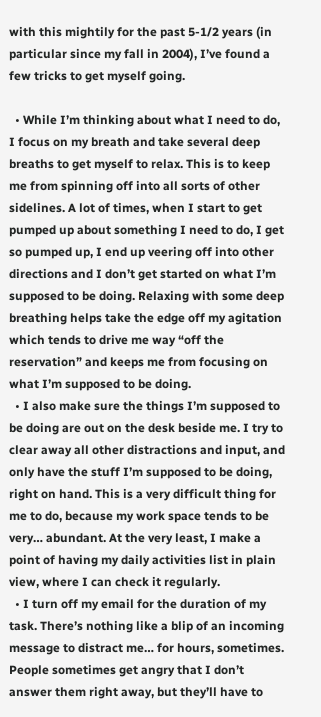with this mightily for the past 5-1/2 years (in particular since my fall in 2004), I’ve found a few tricks to get myself going.

  • While I’m thinking about what I need to do, I focus on my breath and take several deep breaths to get myself to relax. This is to keep me from spinning off into all sorts of other sidelines. A lot of times, when I start to get pumped up about something I need to do, I get so pumped up, I end up veering off into other directions and I don’t get started on what I’m supposed to be doing. Relaxing with some deep breathing helps take the edge off my agitation which tends to drive me way “off the reservation” and keeps me from focusing on what I’m supposed to be doing.
  • I also make sure the things I’m supposed to be doing are out on the desk beside me. I try to clear away all other distractions and input, and only have the stuff I’m supposed to be doing, right on hand. This is a very difficult thing for me to do, because my work space tends to be very… abundant. At the very least, I make a point of having my daily activities list in plain view, where I can check it regularly.
  • I turn off my email for the duration of my task. There’s nothing like a blip of an incoming message to distract me… for hours, sometimes. People sometimes get angry that I don’t answer them right away, but they’ll have to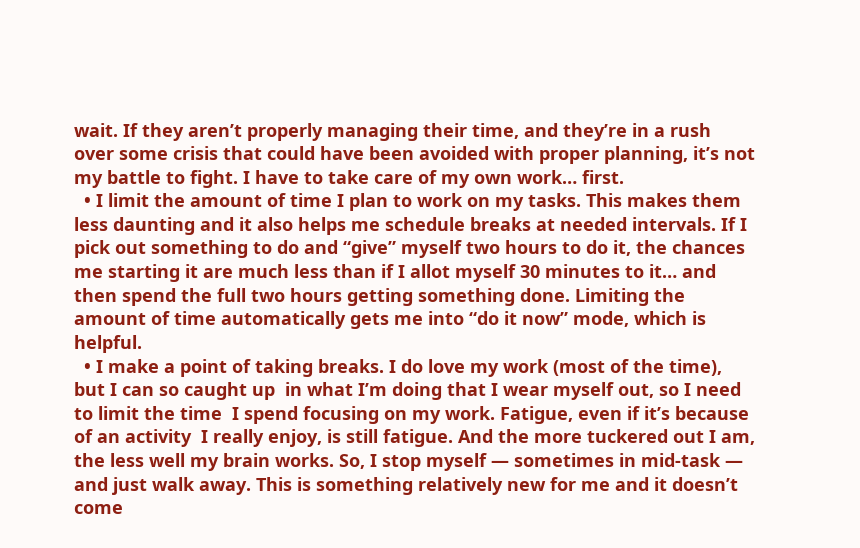wait. If they aren’t properly managing their time, and they’re in a rush over some crisis that could have been avoided with proper planning, it’s not my battle to fight. I have to take care of my own work… first.
  • I limit the amount of time I plan to work on my tasks. This makes them less daunting and it also helps me schedule breaks at needed intervals. If I pick out something to do and “give” myself two hours to do it, the chances me starting it are much less than if I allot myself 30 minutes to it… and then spend the full two hours getting something done. Limiting the amount of time automatically gets me into “do it now” mode, which is helpful.
  • I make a point of taking breaks. I do love my work (most of the time), but I can so caught up  in what I’m doing that I wear myself out, so I need to limit the time  I spend focusing on my work. Fatigue, even if it’s because of an activity  I really enjoy, is still fatigue. And the more tuckered out I am, the less well my brain works. So, I stop myself — sometimes in mid-task — and just walk away. This is something relatively new for me and it doesn’t come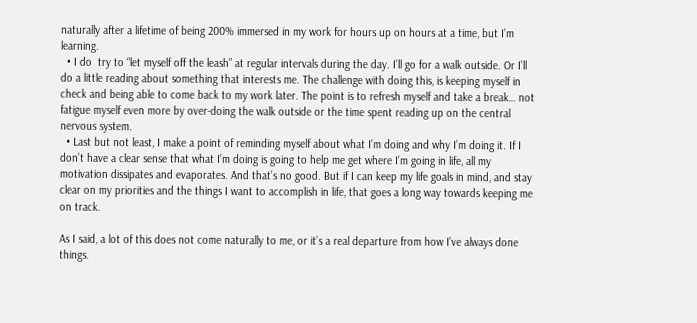naturally after a lifetime of being 200% immersed in my work for hours up on hours at a time, but I’m learning.
  • I do  try to “let myself off the leash” at regular intervals during the day. I’ll go for a walk outside. Or I’ll do a little reading about something that interests me. The challenge with doing this, is keeping myself in check and being able to come back to my work later. The point is to refresh myself and take a break… not fatigue myself even more by over-doing the walk outside or the time spent reading up on the central nervous system.
  • Last but not least, I make a point of reminding myself about what I’m doing and why I’m doing it. If I don’t have a clear sense that what I’m doing is going to help me get where I’m going in life, all my motivation dissipates and evaporates. And that’s no good. But if I can keep my life goals in mind, and stay clear on my priorities and the things I want to accomplish in life, that goes a long way towards keeping me on track.

As I said, a lot of this does not come naturally to me, or it’s a real departure from how I’ve always done things.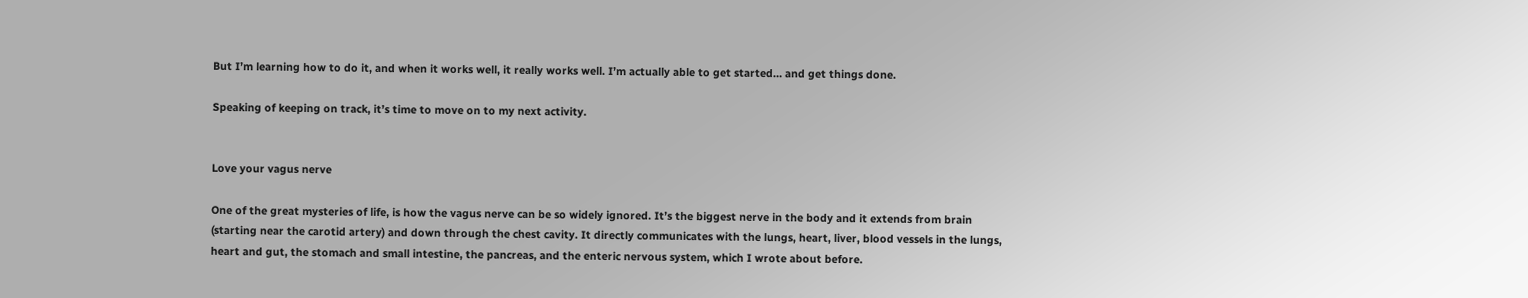But I’m learning how to do it, and when it works well, it really works well. I’m actually able to get started… and get things done.

Speaking of keeping on track, it’s time to move on to my next activity.


Love your vagus nerve

One of the great mysteries of life, is how the vagus nerve can be so widely ignored. It’s the biggest nerve in the body and it extends from brain (starting near the carotid artery) and down through the chest cavity. It directly communicates with the lungs, heart, liver, blood vessels in the lungs, heart and gut, the stomach and small intestine, the pancreas, and the enteric nervous system, which I wrote about before.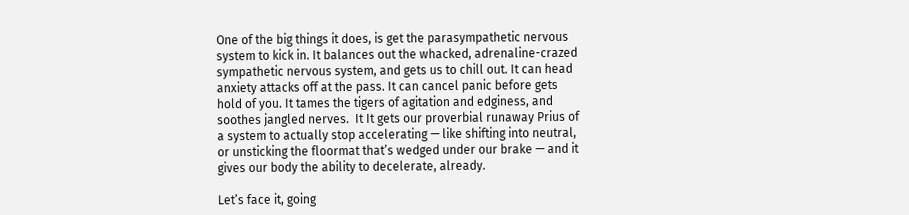One of the big things it does, is get the parasympathetic nervous system to kick in. It balances out the whacked, adrenaline-crazed sympathetic nervous system, and gets us to chill out. It can head anxiety attacks off at the pass. It can cancel panic before gets hold of you. It tames the tigers of agitation and edginess, and soothes jangled nerves.  It It gets our proverbial runaway Prius of a system to actually stop accelerating — like shifting into neutral, or unsticking the floormat that’s wedged under our brake — and it gives our body the ability to decelerate, already.

Let’s face it, going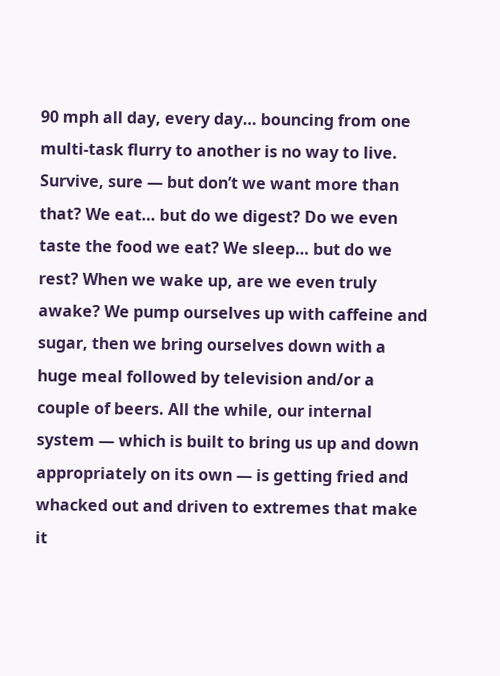90 mph all day, every day… bouncing from one multi-task flurry to another is no way to live. Survive, sure — but don’t we want more than that? We eat… but do we digest? Do we even taste the food we eat? We sleep… but do we rest? When we wake up, are we even truly awake? We pump ourselves up with caffeine and sugar, then we bring ourselves down with a huge meal followed by television and/or a couple of beers. All the while, our internal system — which is built to bring us up and down appropriately on its own — is getting fried and whacked out and driven to extremes that make it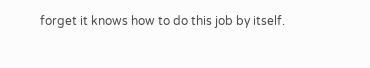forget it knows how to do this job by itself.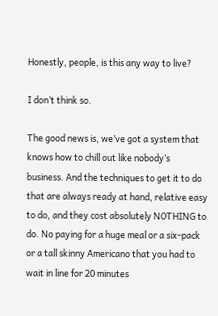Honestly, people, is this any way to live?

I don’t think so.

The good news is, we’ve got a system that knows how to chill out like nobody’s business. And the techniques to get it to do that are always ready at hand, relative easy to do, and they cost absolutely NOTHING to do. No paying for a huge meal or a six-pack or a tall skinny Americano that you had to wait in line for 20 minutes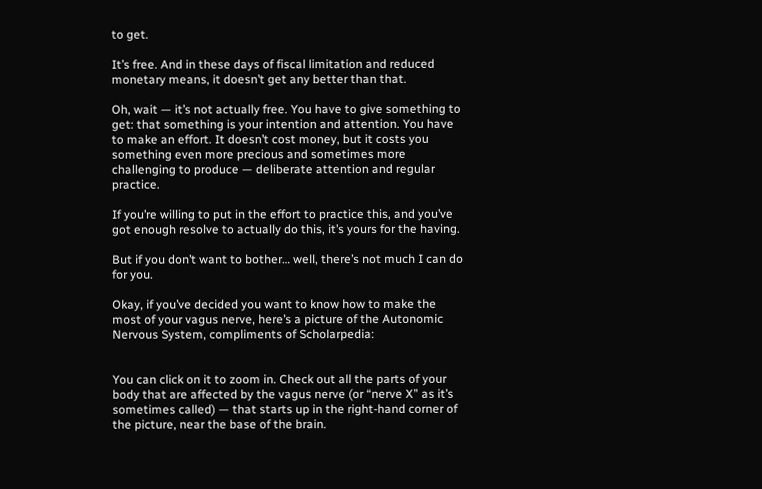to get.

It’s free. And in these days of fiscal limitation and reduced monetary means, it doesn’t get any better than that.

Oh, wait — it’s not actually free. You have to give something to get: that something is your intention and attention. You have to make an effort. It doesn’t cost money, but it costs you something even more precious and sometimes more challenging to produce — deliberate attention and regular practice.

If you’re willing to put in the effort to practice this, and you’ve got enough resolve to actually do this, it’s yours for the having.

But if you don’t want to bother… well, there’s not much I can do for you.

Okay, if you’ve decided you want to know how to make the most of your vagus nerve, here’s a picture of the Autonomic Nervous System, compliments of Scholarpedia:


You can click on it to zoom in. Check out all the parts of your body that are affected by the vagus nerve (or “nerve X” as it’s sometimes called) — that starts up in the right-hand corner of the picture, near the base of the brain.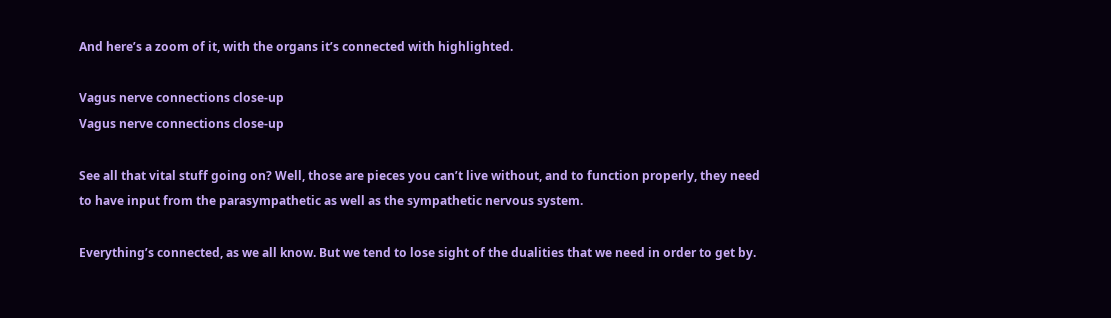And here’s a zoom of it, with the organs it’s connected with highlighted.

Vagus nerve connections close-up
Vagus nerve connections close-up

See all that vital stuff going on? Well, those are pieces you can’t live without, and to function properly, they need to have input from the parasympathetic as well as the sympathetic nervous system.

Everything’s connected, as we all know. But we tend to lose sight of the dualities that we need in order to get by.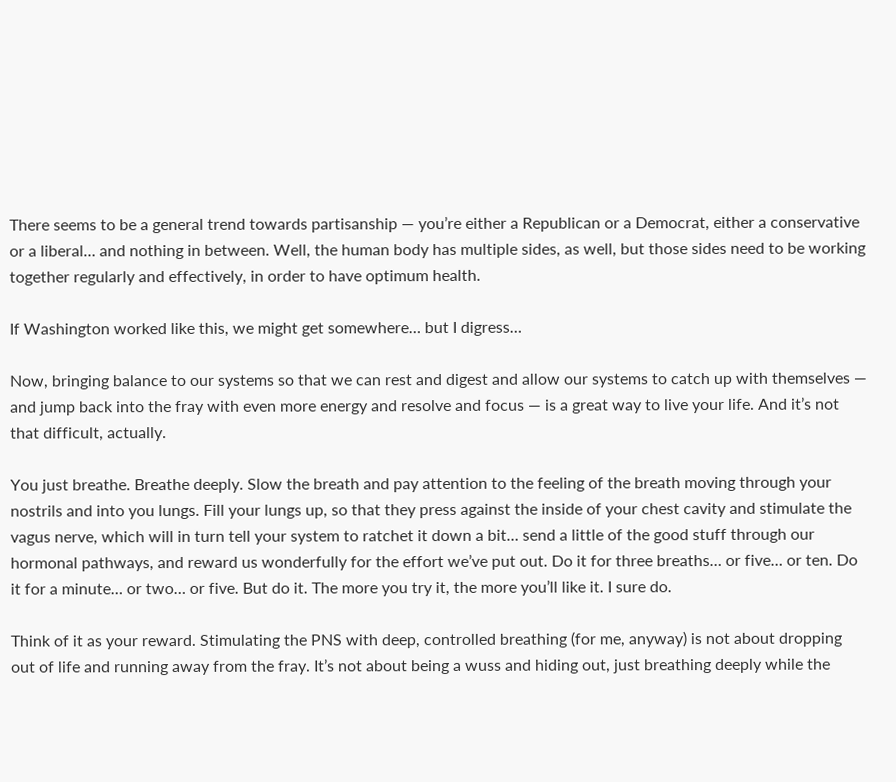There seems to be a general trend towards partisanship — you’re either a Republican or a Democrat, either a conservative or a liberal… and nothing in between. Well, the human body has multiple sides, as well, but those sides need to be working together regularly and effectively, in order to have optimum health.

If Washington worked like this, we might get somewhere… but I digress…

Now, bringing balance to our systems so that we can rest and digest and allow our systems to catch up with themselves — and jump back into the fray with even more energy and resolve and focus — is a great way to live your life. And it’s not that difficult, actually.

You just breathe. Breathe deeply. Slow the breath and pay attention to the feeling of the breath moving through your nostrils and into you lungs. Fill your lungs up, so that they press against the inside of your chest cavity and stimulate the vagus nerve, which will in turn tell your system to ratchet it down a bit… send a little of the good stuff through our hormonal pathways, and reward us wonderfully for the effort we’ve put out. Do it for three breaths… or five… or ten. Do it for a minute… or two… or five. But do it. The more you try it, the more you’ll like it. I sure do.

Think of it as your reward. Stimulating the PNS with deep, controlled breathing (for me, anyway) is not about dropping out of life and running away from the fray. It’s not about being a wuss and hiding out, just breathing deeply while the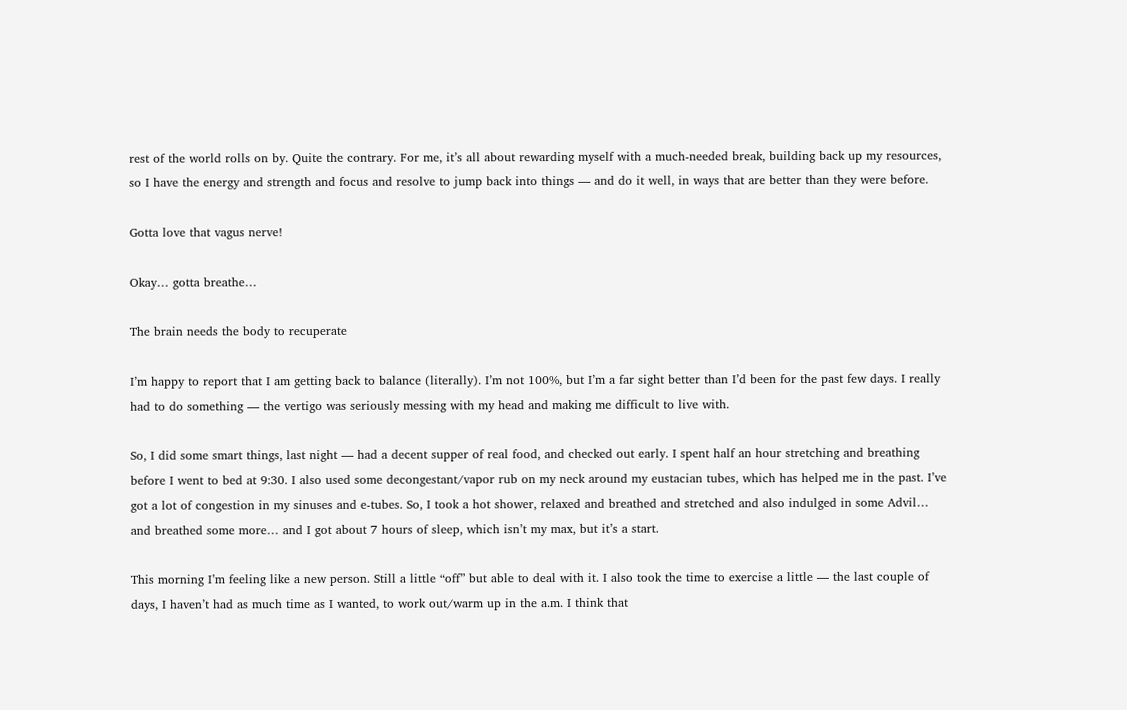rest of the world rolls on by. Quite the contrary. For me, it’s all about rewarding myself with a much-needed break, building back up my resources, so I have the energy and strength and focus and resolve to jump back into things — and do it well, in ways that are better than they were before.

Gotta love that vagus nerve!

Okay… gotta breathe…

The brain needs the body to recuperate

I’m happy to report that I am getting back to balance (literally). I’m not 100%, but I’m a far sight better than I’d been for the past few days. I really had to do something — the vertigo was seriously messing with my head and making me difficult to live with.

So, I did some smart things, last night — had a decent supper of real food, and checked out early. I spent half an hour stretching and breathing before I went to bed at 9:30. I also used some decongestant/vapor rub on my neck around my eustacian tubes, which has helped me in the past. I’ve got a lot of congestion in my sinuses and e-tubes. So, I took a hot shower, relaxed and breathed and stretched and also indulged in some Advil… and breathed some more… and I got about 7 hours of sleep, which isn’t my max, but it’s a start.

This morning I’m feeling like a new person. Still a little “off” but able to deal with it. I also took the time to exercise a little — the last couple of days, I haven’t had as much time as I wanted, to work out/warm up in the a.m. I think that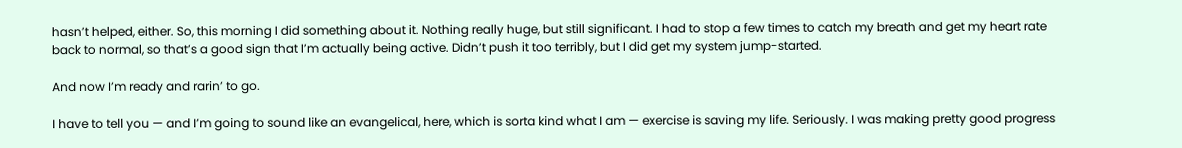hasn’t helped, either. So, this morning I did something about it. Nothing really huge, but still significant. I had to stop a few times to catch my breath and get my heart rate back to normal, so that’s a good sign that I’m actually being active. Didn’t push it too terribly, but I did get my system jump-started.

And now I’m ready and rarin’ to go.

I have to tell you — and I’m going to sound like an evangelical, here, which is sorta kind what I am — exercise is saving my life. Seriously. I was making pretty good progress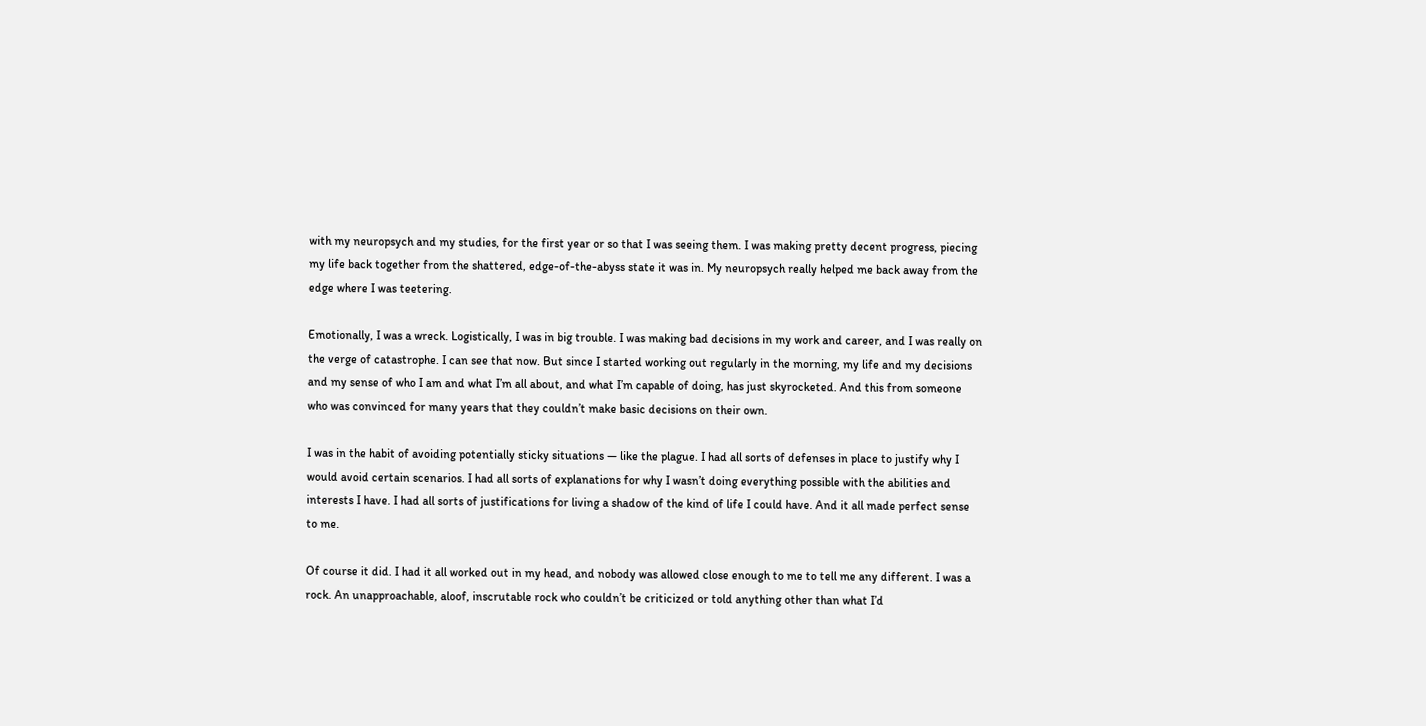with my neuropsych and my studies, for the first year or so that I was seeing them. I was making pretty decent progress, piecing my life back together from the shattered, edge-of-the-abyss state it was in. My neuropsych really helped me back away from the edge where I was teetering.

Emotionally, I was a wreck. Logistically, I was in big trouble. I was making bad decisions in my work and career, and I was really on the verge of catastrophe. I can see that now. But since I started working out regularly in the morning, my life and my decisions and my sense of who I am and what I’m all about, and what I’m capable of doing, has just skyrocketed. And this from someone who was convinced for many years that they couldn’t make basic decisions on their own.

I was in the habit of avoiding potentially sticky situations — like the plague. I had all sorts of defenses in place to justify why I would avoid certain scenarios. I had all sorts of explanations for why I wasn’t doing everything possible with the abilities and interests I have. I had all sorts of justifications for living a shadow of the kind of life I could have. And it all made perfect sense to me.

Of course it did. I had it all worked out in my head, and nobody was allowed close enough to me to tell me any different. I was a rock. An unapproachable, aloof, inscrutable rock who couldn’t be criticized or told anything other than what I’d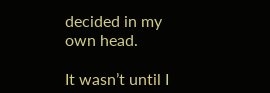decided in my own head.

It wasn’t until I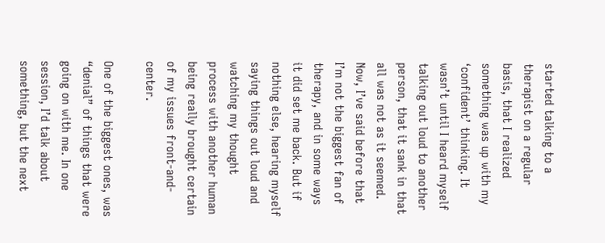started talking to a therapist on a regular basis, that I realized something was up with my ‘confident’ thinking. It wasn’t until I heard myself talking out loud to another person, that it sank in that all was not as it seemed. Now, I’ve said before that I’m not the biggest fan of therapy, and in some ways it did set me back. But if nothing else, hearing myself saying things out loud and watching my thought process with another human being really brought certain of my issues front-and-center.

One of the biggest ones, was “denial” of things that were going on with me. In one session, I’d talk about something, but the next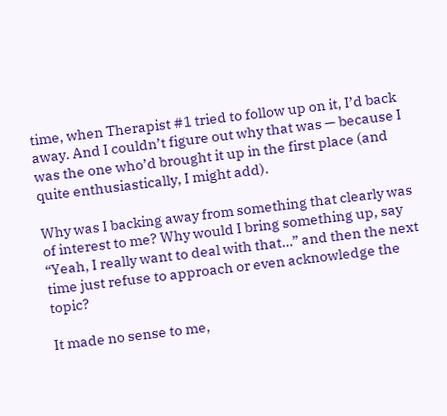time, when Therapist #1 tried to follow up on it, I’d back away. And I couldn’t figure out why that was — because I was the one who’d brought it up in the first place (and quite enthusiastically, I might add).

Why was I backing away from something that clearly was of interest to me? Why would I bring something up, say “Yeah, I really want to deal with that…” and then the next time just refuse to approach or even acknowledge the topic?

It made no sense to me,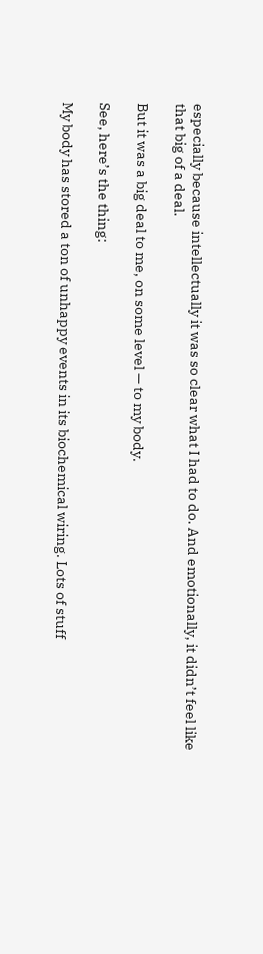especially because intellectually it was so clear what I had to do. And emotionally, it didn’t feel like that big of a deal.

But it was a big deal to me, on some level — to my body.

See, here’s the thing:

My body has stored a ton of unhappy events in its biochemical wiring. Lots of stuff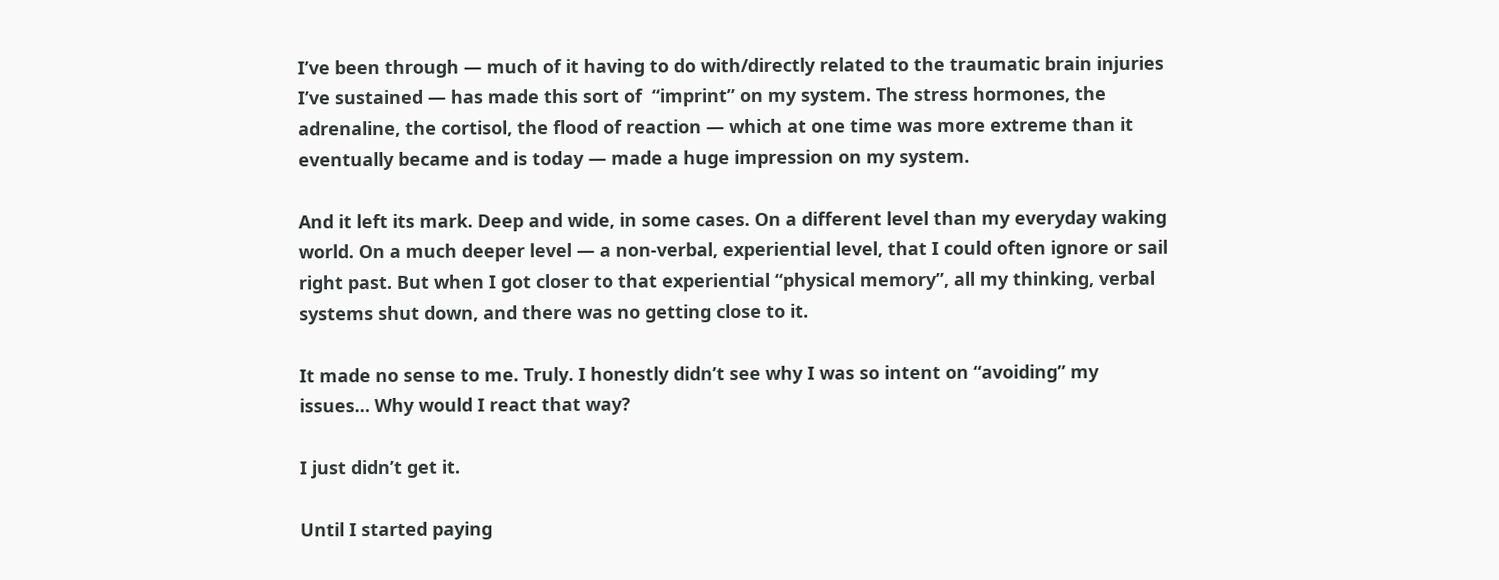I’ve been through — much of it having to do with/directly related to the traumatic brain injuries I’ve sustained — has made this sort of  “imprint” on my system. The stress hormones, the adrenaline, the cortisol, the flood of reaction — which at one time was more extreme than it eventually became and is today — made a huge impression on my system.

And it left its mark. Deep and wide, in some cases. On a different level than my everyday waking world. On a much deeper level — a non-verbal, experiential level, that I could often ignore or sail right past. But when I got closer to that experiential “physical memory”, all my thinking, verbal systems shut down, and there was no getting close to it.

It made no sense to me. Truly. I honestly didn’t see why I was so intent on “avoiding” my issues… Why would I react that way?

I just didn’t get it.

Until I started paying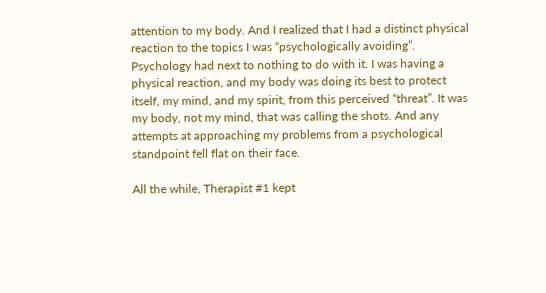attention to my body. And I realized that I had a distinct physical reaction to the topics I was “psychologically avoiding”. Psychology had next to nothing to do with it. I was having a physical reaction, and my body was doing its best to protect itself, my mind, and my spirit, from this perceived “threat”. It was my body, not my mind, that was calling the shots. And any attempts at approaching my problems from a psychological standpoint fell flat on their face.

All the while, Therapist #1 kept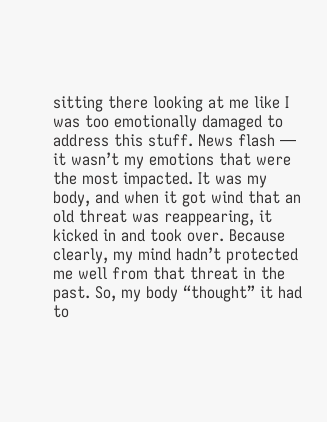sitting there looking at me like I was too emotionally damaged to address this stuff. News flash — it wasn’t my emotions that were the most impacted. It was my body, and when it got wind that an old threat was reappearing, it kicked in and took over. Because clearly, my mind hadn’t protected me well from that threat in the past. So, my body “thought” it had to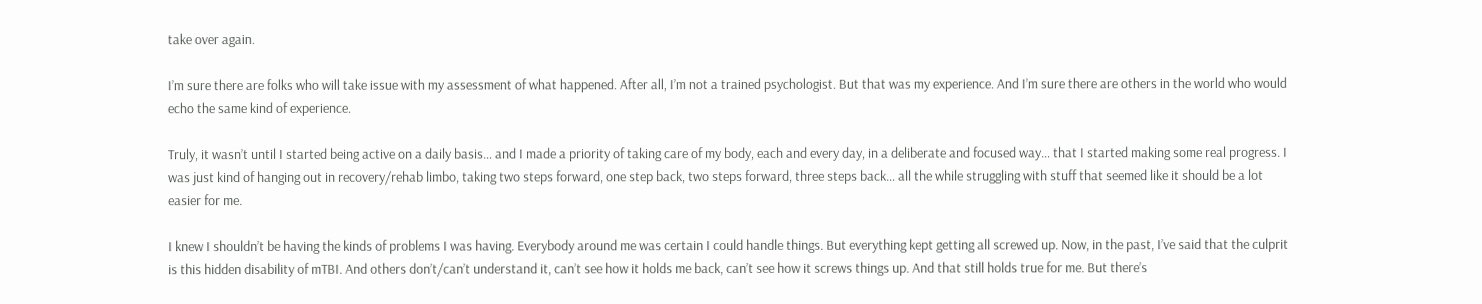take over again.

I’m sure there are folks who will take issue with my assessment of what happened. After all, I’m not a trained psychologist. But that was my experience. And I’m sure there are others in the world who would echo the same kind of experience.

Truly, it wasn’t until I started being active on a daily basis… and I made a priority of taking care of my body, each and every day, in a deliberate and focused way… that I started making some real progress. I was just kind of hanging out in recovery/rehab limbo, taking two steps forward, one step back, two steps forward, three steps back… all the while struggling with stuff that seemed like it should be a lot easier for me.

I knew I shouldn’t be having the kinds of problems I was having. Everybody around me was certain I could handle things. But everything kept getting all screwed up. Now, in the past, I’ve said that the culprit is this hidden disability of mTBI. And others don’t/can’t understand it, can’t see how it holds me back, can’t see how it screws things up. And that still holds true for me. But there’s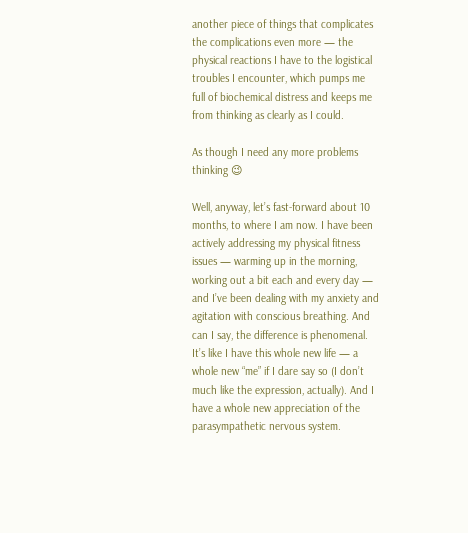another piece of things that complicates the complications even more — the physical reactions I have to the logistical troubles I encounter, which pumps me full of biochemical distress and keeps me from thinking as clearly as I could.

As though I need any more problems thinking 😉

Well, anyway, let’s fast-forward about 10 months, to where I am now. I have been actively addressing my physical fitness issues — warming up in the morning, working out a bit each and every day — and I’ve been dealing with my anxiety and agitation with conscious breathing. And can I say, the difference is phenomenal. It’s like I have this whole new life — a whole new “me” if I dare say so (I don’t much like the expression, actually). And I have a whole new appreciation of the parasympathetic nervous system.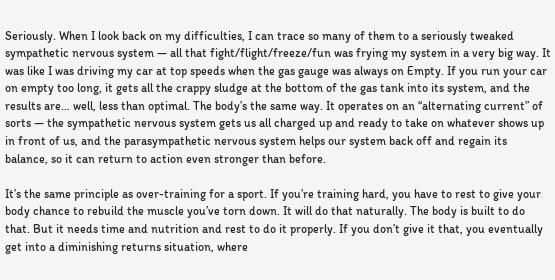Seriously. When I look back on my difficulties, I can trace so many of them to a seriously tweaked sympathetic nervous system — all that fight/flight/freeze/fun was frying my system in a very big way. It was like I was driving my car at top speeds when the gas gauge was always on Empty. If you run your car on empty too long, it gets all the crappy sludge at the bottom of the gas tank into its system, and the results are… well, less than optimal. The body’s the same way. It operates on an “alternating current” of sorts — the sympathetic nervous system gets us all charged up and ready to take on whatever shows up in front of us, and the parasympathetic nervous system helps our system back off and regain its balance, so it can return to action even stronger than before.

It’s the same principle as over-training for a sport. If you’re training hard, you have to rest to give your body chance to rebuild the muscle you’ve torn down. It will do that naturally. The body is built to do that. But it needs time and nutrition and rest to do it properly. If you don’t give it that, you eventually get into a diminishing returns situation, where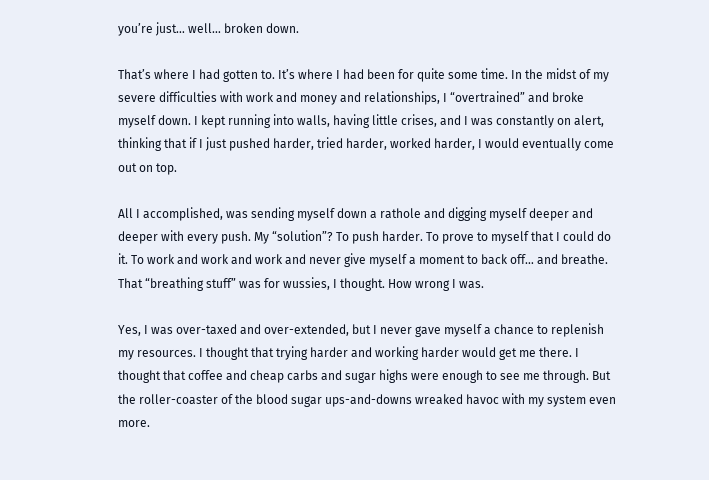you’re just… well… broken down.

That’s where I had gotten to. It’s where I had been for quite some time. In the midst of my severe difficulties with work and money and relationships, I “overtrained” and broke myself down. I kept running into walls, having little crises, and I was constantly on alert, thinking that if I just pushed harder, tried harder, worked harder, I would eventually come out on top.

All I accomplished, was sending myself down a rathole and digging myself deeper and deeper with every push. My “solution”? To push harder. To prove to myself that I could do it. To work and work and work and never give myself a moment to back off… and breathe. That “breathing stuff” was for wussies, I thought. How wrong I was.

Yes, I was over-taxed and over-extended, but I never gave myself a chance to replenish my resources. I thought that trying harder and working harder would get me there. I thought that coffee and cheap carbs and sugar highs were enough to see me through. But the roller-coaster of the blood sugar ups-and-downs wreaked havoc with my system even more.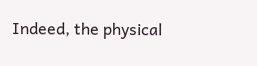Indeed, the physical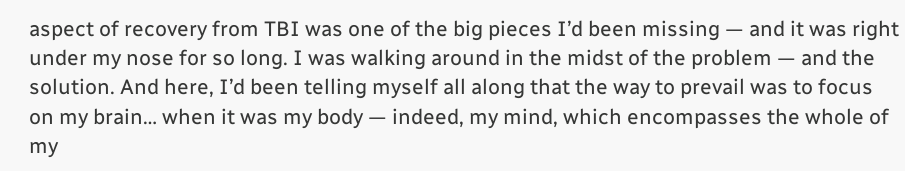aspect of recovery from TBI was one of the big pieces I’d been missing — and it was right under my nose for so long. I was walking around in the midst of the problem — and the solution. And here, I’d been telling myself all along that the way to prevail was to focus on my brain… when it was my body — indeed, my mind, which encompasses the whole of my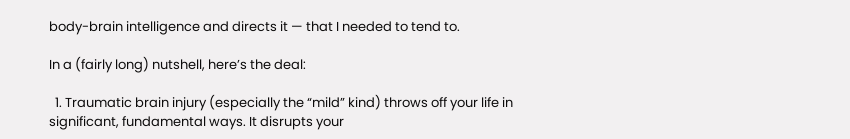body-brain intelligence and directs it — that I needed to tend to.

In a (fairly long) nutshell, here’s the deal:

  1. Traumatic brain injury (especially the “mild” kind) throws off your life in significant, fundamental ways. It disrupts your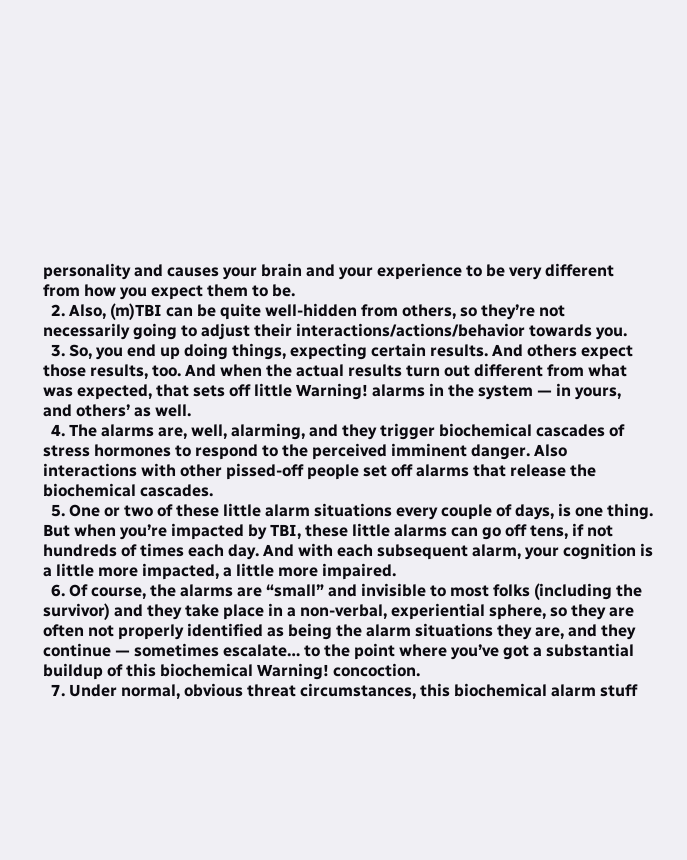personality and causes your brain and your experience to be very different from how you expect them to be.
  2. Also, (m)TBI can be quite well-hidden from others, so they’re not necessarily going to adjust their interactions/actions/behavior towards you.
  3. So, you end up doing things, expecting certain results. And others expect those results, too. And when the actual results turn out different from what was expected, that sets off little Warning! alarms in the system — in yours, and others’ as well.
  4. The alarms are, well, alarming, and they trigger biochemical cascades of stress hormones to respond to the perceived imminent danger. Also interactions with other pissed-off people set off alarms that release the biochemical cascades.
  5. One or two of these little alarm situations every couple of days, is one thing. But when you’re impacted by TBI, these little alarms can go off tens, if not hundreds of times each day. And with each subsequent alarm, your cognition is a little more impacted, a little more impaired.
  6. Of course, the alarms are “small” and invisible to most folks (including the survivor) and they take place in a non-verbal, experiential sphere, so they are often not properly identified as being the alarm situations they are, and they continue — sometimes escalate… to the point where you’ve got a substantial buildup of this biochemical Warning! concoction.
  7. Under normal, obvious threat circumstances, this biochemical alarm stuff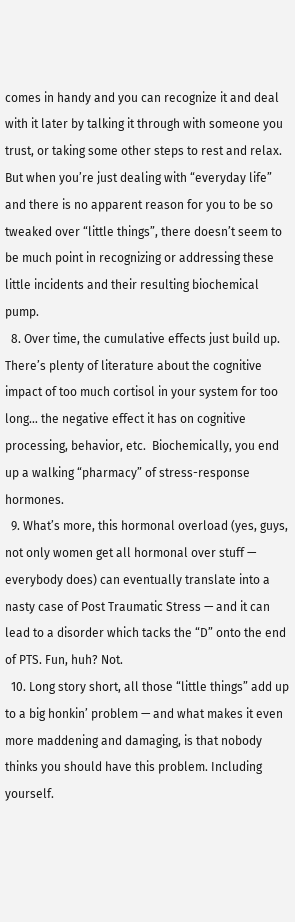comes in handy and you can recognize it and deal with it later by talking it through with someone you trust, or taking some other steps to rest and relax. But when you’re just dealing with “everyday life” and there is no apparent reason for you to be so tweaked over “little things”, there doesn’t seem to be much point in recognizing or addressing these little incidents and their resulting biochemical pump.
  8. Over time, the cumulative effects just build up. There’s plenty of literature about the cognitive impact of too much cortisol in your system for too long… the negative effect it has on cognitive processing, behavior, etc.  Biochemically, you end up a walking “pharmacy” of stress-response hormones.
  9. What’s more, this hormonal overload (yes, guys, not only women get all hormonal over stuff — everybody does) can eventually translate into a nasty case of Post Traumatic Stress — and it can lead to a disorder which tacks the “D” onto the end of PTS. Fun, huh? Not.
  10. Long story short, all those “little things” add up to a big honkin’ problem — and what makes it even more maddening and damaging, is that nobody thinks you should have this problem. Including yourself.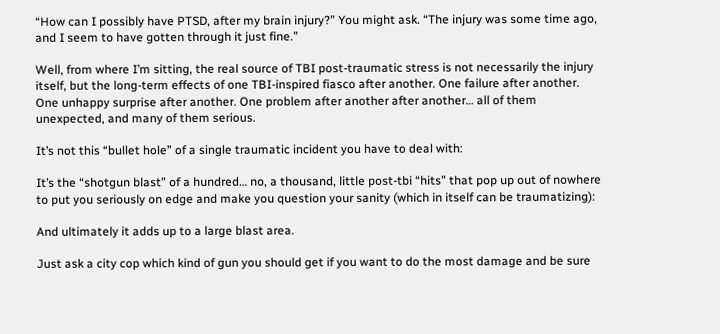“How can I possibly have PTSD, after my brain injury?” You might ask. “The injury was some time ago, and I seem to have gotten through it just fine.”

Well, from where I’m sitting, the real source of TBI post-traumatic stress is not necessarily the injury itself, but the long-term effects of one TBI-inspired fiasco after another. One failure after another. One unhappy surprise after another. One problem after another after another… all of them unexpected, and many of them serious.

It’s not this “bullet hole” of a single traumatic incident you have to deal with:

It’s the “shotgun blast” of a hundred… no, a thousand, little post-tbi “hits” that pop up out of nowhere to put you seriously on edge and make you question your sanity (which in itself can be traumatizing):

And ultimately it adds up to a large blast area.

Just ask a city cop which kind of gun you should get if you want to do the most damage and be sure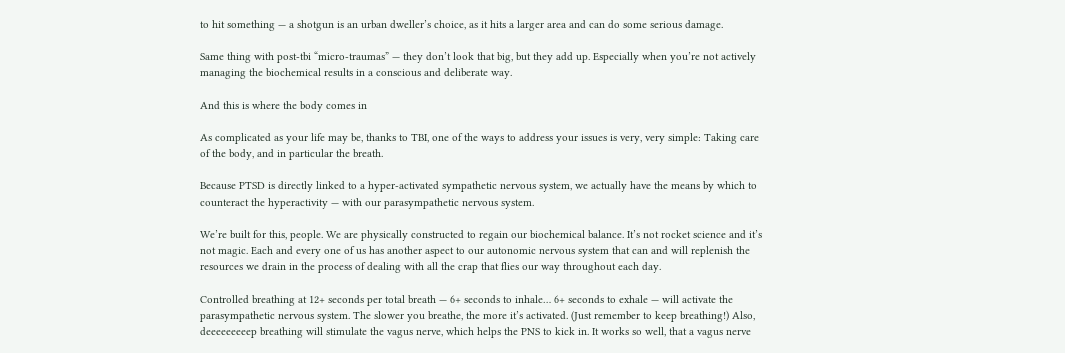to hit something — a shotgun is an urban dweller’s choice, as it hits a larger area and can do some serious damage.

Same thing with post-tbi “micro-traumas” — they don’t look that big, but they add up. Especially when you’re not actively managing the biochemical results in a conscious and deliberate way.

And this is where the body comes in

As complicated as your life may be, thanks to TBI, one of the ways to address your issues is very, very simple: Taking care of the body, and in particular the breath.

Because PTSD is directly linked to a hyper-activated sympathetic nervous system, we actually have the means by which to counteract the hyperactivity — with our parasympathetic nervous system.

We’re built for this, people. We are physically constructed to regain our biochemical balance. It’s not rocket science and it’s not magic. Each and every one of us has another aspect to our autonomic nervous system that can and will replenish the resources we drain in the process of dealing with all the crap that flies our way throughout each day.

Controlled breathing at 12+ seconds per total breath — 6+ seconds to inhale… 6+ seconds to exhale — will activate the parasympathetic nervous system. The slower you breathe, the more it’s activated. (Just remember to keep breathing!) Also, deeeeeeeeep breathing will stimulate the vagus nerve, which helps the PNS to kick in. It works so well, that a vagus nerve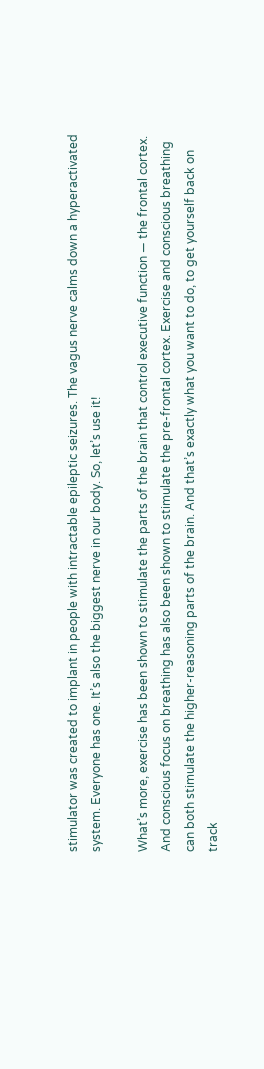stimulator was created to implant in people with intractable epileptic seizures. The vagus nerve calms down a hyperactivated system. Everyone has one. It’s also the biggest nerve in our body. So, let’s use it!

What’s more, exercise has been shown to stimulate the parts of the brain that control executive function — the frontal cortex. And conscious focus on breathing has also been shown to stimulate the pre-frontal cortex. Exercise and conscious breathing can both stimulate the higher-reasoning parts of the brain. And that’s exactly what you want to do, to get yourself back on track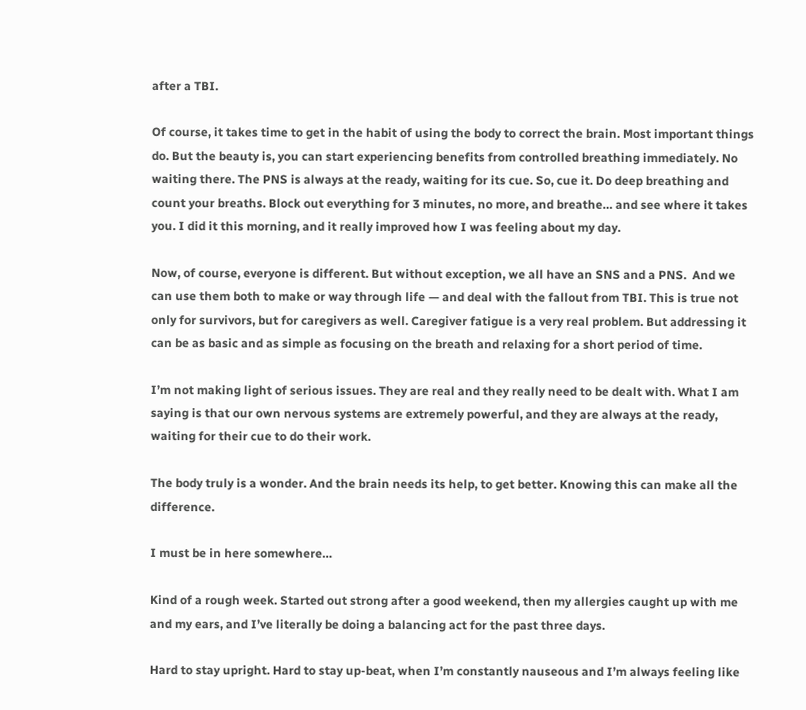after a TBI.

Of course, it takes time to get in the habit of using the body to correct the brain. Most important things do. But the beauty is, you can start experiencing benefits from controlled breathing immediately. No waiting there. The PNS is always at the ready, waiting for its cue. So, cue it. Do deep breathing and count your breaths. Block out everything for 3 minutes, no more, and breathe… and see where it takes you. I did it this morning, and it really improved how I was feeling about my day.

Now, of course, everyone is different. But without exception, we all have an SNS and a PNS.  And we can use them both to make or way through life — and deal with the fallout from TBI. This is true not only for survivors, but for caregivers as well. Caregiver fatigue is a very real problem. But addressing it can be as basic and as simple as focusing on the breath and relaxing for a short period of time.

I’m not making light of serious issues. They are real and they really need to be dealt with. What I am saying is that our own nervous systems are extremely powerful, and they are always at the ready, waiting for their cue to do their work.

The body truly is a wonder. And the brain needs its help, to get better. Knowing this can make all the difference.

I must be in here somewhere…

Kind of a rough week. Started out strong after a good weekend, then my allergies caught up with me and my ears, and I’ve literally be doing a balancing act for the past three days.

Hard to stay upright. Hard to stay up-beat, when I’m constantly nauseous and I’m always feeling like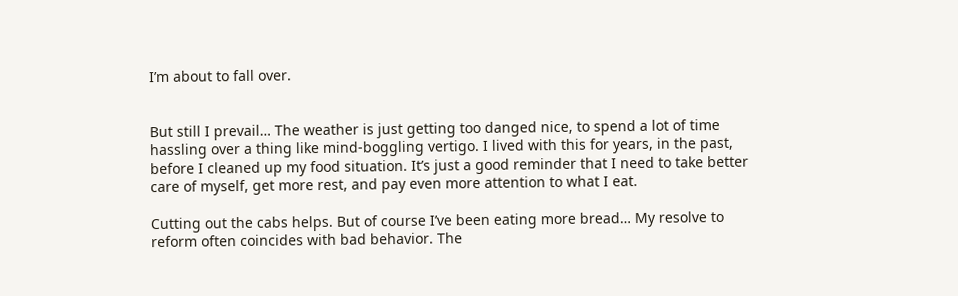I’m about to fall over.


But still I prevail… The weather is just getting too danged nice, to spend a lot of time hassling over a thing like mind-boggling vertigo. I lived with this for years, in the past, before I cleaned up my food situation. It’s just a good reminder that I need to take better care of myself, get more rest, and pay even more attention to what I eat.

Cutting out the cabs helps. But of course I’ve been eating more bread… My resolve to reform often coincides with bad behavior. The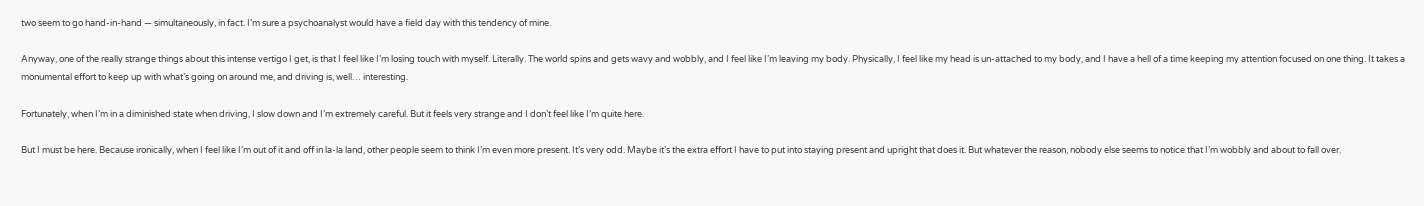two seem to go hand-in-hand — simultaneously, in fact. I’m sure a psychoanalyst would have a field day with this tendency of mine.

Anyway, one of the really strange things about this intense vertigo I get, is that I feel like I’m losing touch with myself. Literally. The world spins and gets wavy and wobbly, and I feel like I’m leaving my body. Physically, I feel like my head is un-attached to my body, and I have a hell of a time keeping my attention focused on one thing. It takes a monumental effort to keep up with what’s going on around me, and driving is, well… interesting.

Fortunately, when I’m in a diminished state when driving, I slow down and I’m extremely careful. But it feels very strange and I don’t feel like I’m quite here.

But I must be here. Because ironically, when I feel like I’m out of it and off in la-la land, other people seem to think I’m even more present. It’s very odd. Maybe it’s the extra effort I have to put into staying present and upright that does it. But whatever the reason, nobody else seems to notice that I’m wobbly and about to fall over.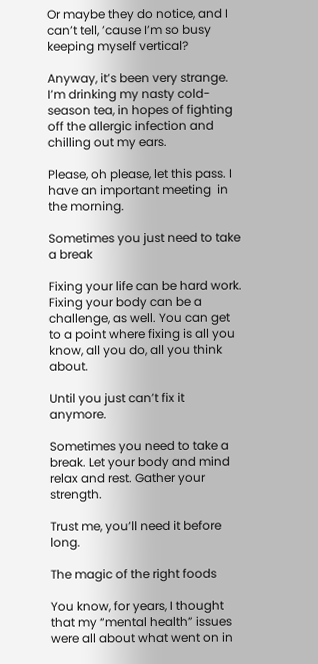Or maybe they do notice, and I can’t tell, ’cause I’m so busy keeping myself vertical?

Anyway, it’s been very strange. I’m drinking my nasty cold-season tea, in hopes of fighting off the allergic infection and chilling out my ears.

Please, oh please, let this pass. I have an important meeting  in the morning.

Sometimes you just need to take a break

Fixing your life can be hard work. Fixing your body can be a challenge, as well. You can get to a point where fixing is all you know, all you do, all you think about.

Until you just can’t fix it anymore.

Sometimes you need to take a break. Let your body and mind relax and rest. Gather your strength.

Trust me, you’ll need it before long.

The magic of the right foods

You know, for years, I thought that my “mental health” issues were all about what went on in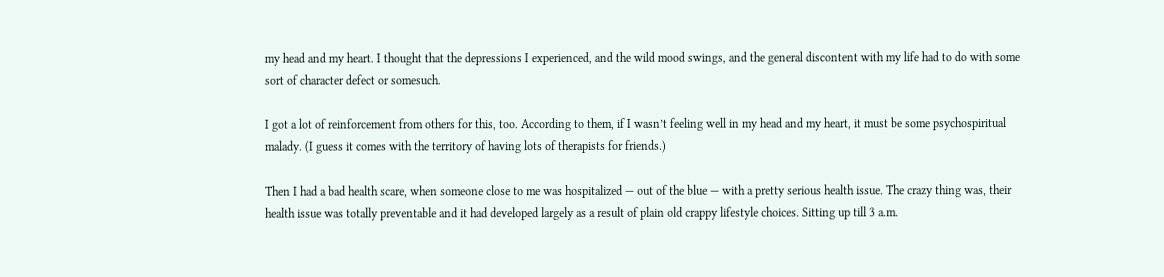my head and my heart. I thought that the depressions I experienced, and the wild mood swings, and the general discontent with my life had to do with some sort of character defect or somesuch.

I got a lot of reinforcement from others for this, too. According to them, if I wasn’t feeling well in my head and my heart, it must be some psychospiritual malady. (I guess it comes with the territory of having lots of therapists for friends.)

Then I had a bad health scare, when someone close to me was hospitalized — out of the blue — with a pretty serious health issue. The crazy thing was, their health issue was totally preventable and it had developed largely as a result of plain old crappy lifestyle choices. Sitting up till 3 a.m.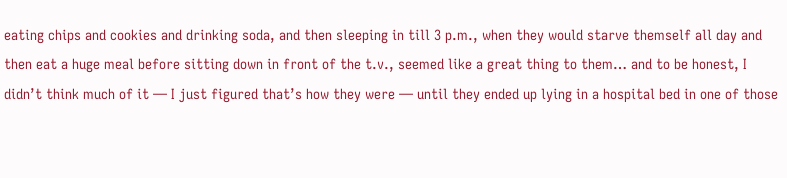eating chips and cookies and drinking soda, and then sleeping in till 3 p.m., when they would starve themself all day and then eat a huge meal before sitting down in front of the t.v., seemed like a great thing to them… and to be honest, I didn’t think much of it — I just figured that’s how they were — until they ended up lying in a hospital bed in one of those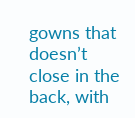gowns that doesn’t close in the back, with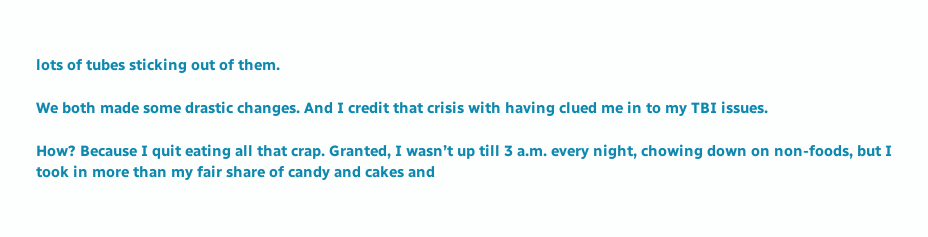lots of tubes sticking out of them.

We both made some drastic changes. And I credit that crisis with having clued me in to my TBI issues.

How? Because I quit eating all that crap. Granted, I wasn’t up till 3 a.m. every night, chowing down on non-foods, but I took in more than my fair share of candy and cakes and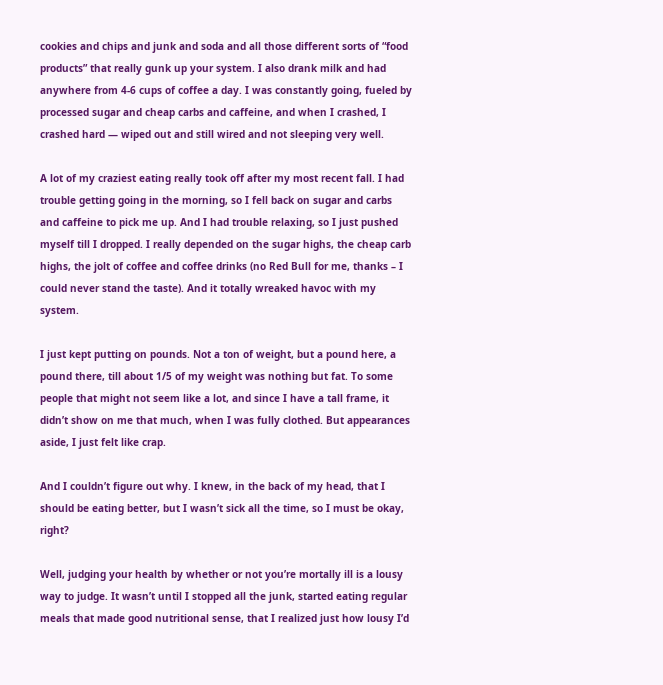cookies and chips and junk and soda and all those different sorts of “food products” that really gunk up your system. I also drank milk and had anywhere from 4-6 cups of coffee a day. I was constantly going, fueled by processed sugar and cheap carbs and caffeine, and when I crashed, I crashed hard — wiped out and still wired and not sleeping very well.

A lot of my craziest eating really took off after my most recent fall. I had trouble getting going in the morning, so I fell back on sugar and carbs and caffeine to pick me up. And I had trouble relaxing, so I just pushed myself till I dropped. I really depended on the sugar highs, the cheap carb highs, the jolt of coffee and coffee drinks (no Red Bull for me, thanks – I could never stand the taste). And it totally wreaked havoc with my system.

I just kept putting on pounds. Not a ton of weight, but a pound here, a pound there, till about 1/5 of my weight was nothing but fat. To some people that might not seem like a lot, and since I have a tall frame, it didn’t show on me that much, when I was fully clothed. But appearances aside, I just felt like crap.

And I couldn’t figure out why. I knew, in the back of my head, that I should be eating better, but I wasn’t sick all the time, so I must be okay, right?

Well, judging your health by whether or not you’re mortally ill is a lousy way to judge. It wasn’t until I stopped all the junk, started eating regular meals that made good nutritional sense, that I realized just how lousy I’d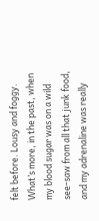felt before. Lousy and foggy. What’s more, in the past, when my blood sugar was on a wild see-saw from all that junk food, and my adrenaline was really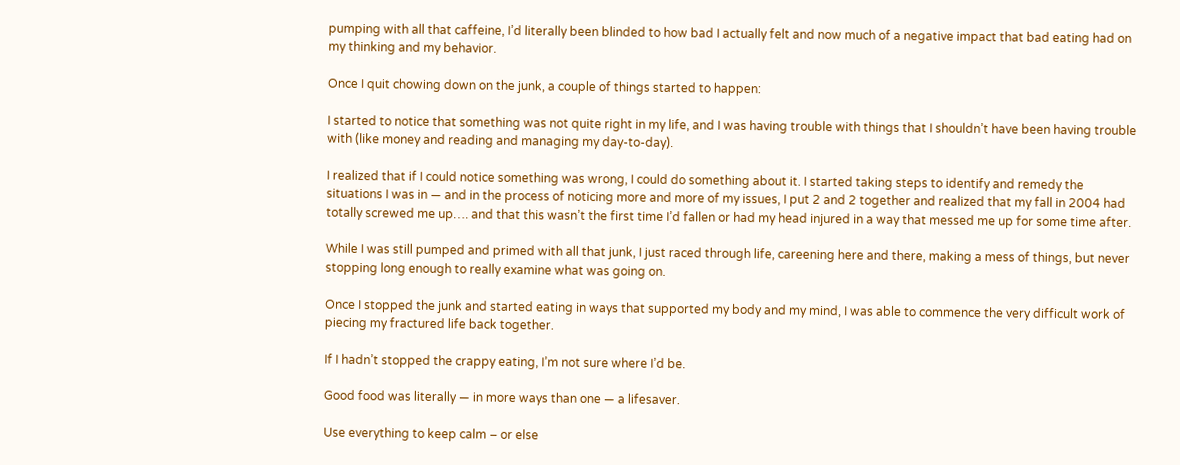pumping with all that caffeine, I’d literally been blinded to how bad I actually felt and now much of a negative impact that bad eating had on my thinking and my behavior.

Once I quit chowing down on the junk, a couple of things started to happen:

I started to notice that something was not quite right in my life, and I was having trouble with things that I shouldn’t have been having trouble with (like money and reading and managing my day-to-day).

I realized that if I could notice something was wrong, I could do something about it. I started taking steps to identify and remedy the situations I was in — and in the process of noticing more and more of my issues, I put 2 and 2 together and realized that my fall in 2004 had totally screwed me up…. and that this wasn’t the first time I’d fallen or had my head injured in a way that messed me up for some time after.

While I was still pumped and primed with all that junk, I just raced through life, careening here and there, making a mess of things, but never stopping long enough to really examine what was going on.

Once I stopped the junk and started eating in ways that supported my body and my mind, I was able to commence the very difficult work of piecing my fractured life back together.

If I hadn’t stopped the crappy eating, I’m not sure where I’d be.

Good food was literally — in more ways than one — a lifesaver.

Use everything to keep calm – or else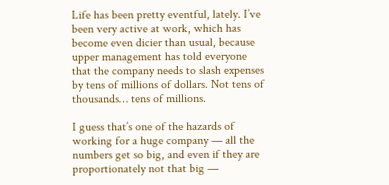Life has been pretty eventful, lately. I’ve been very active at work, which has become even dicier than usual, because upper management has told everyone that the company needs to slash expenses by tens of millions of dollars. Not tens of thousands… tens of millions.

I guess that’s one of the hazards of working for a huge company — all the numbers get so big, and even if they are proportionately not that big —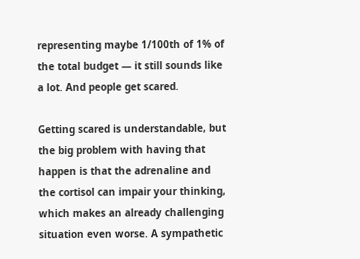representing maybe 1/100th of 1% of the total budget — it still sounds like a lot. And people get scared.

Getting scared is understandable, but the big problem with having that happen is that the adrenaline and the cortisol can impair your thinking, which makes an already challenging situation even worse. A sympathetic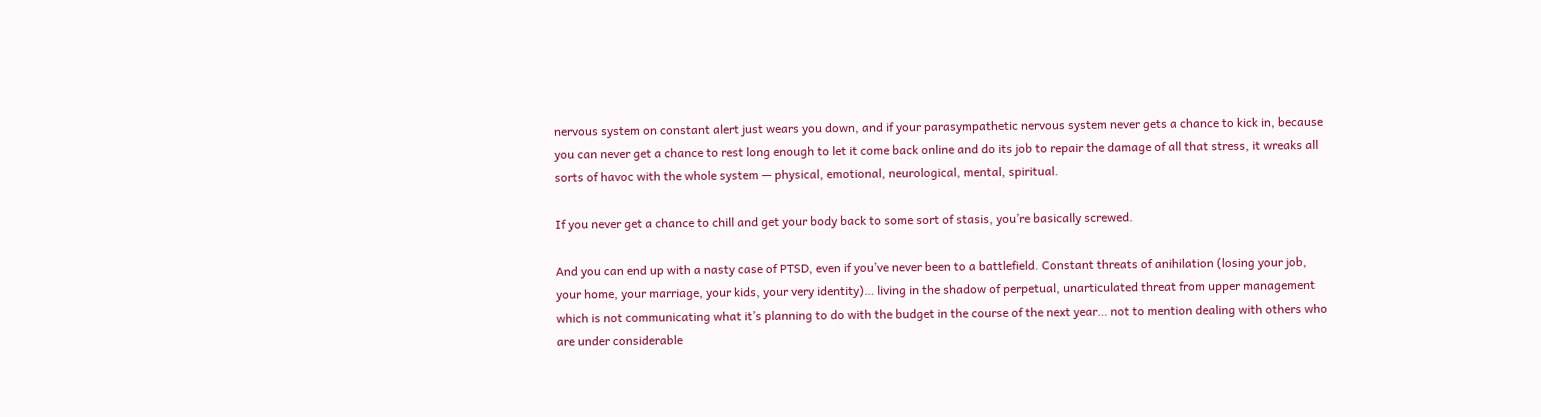nervous system on constant alert just wears you down, and if your parasympathetic nervous system never gets a chance to kick in, because you can never get a chance to rest long enough to let it come back online and do its job to repair the damage of all that stress, it wreaks all sorts of havoc with the whole system — physical, emotional, neurological, mental, spiritual.

If you never get a chance to chill and get your body back to some sort of stasis, you’re basically screwed.

And you can end up with a nasty case of PTSD, even if you’ve never been to a battlefield. Constant threats of anihilation (losing your job, your home, your marriage, your kids, your very identity)… living in the shadow of perpetual, unarticulated threat from upper management which is not communicating what it’s planning to do with the budget in the course of the next year… not to mention dealing with others who are under considerable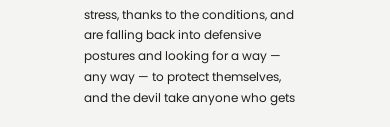stress, thanks to the conditions, and are falling back into defensive postures and looking for a way — any way — to protect themselves, and the devil take anyone who gets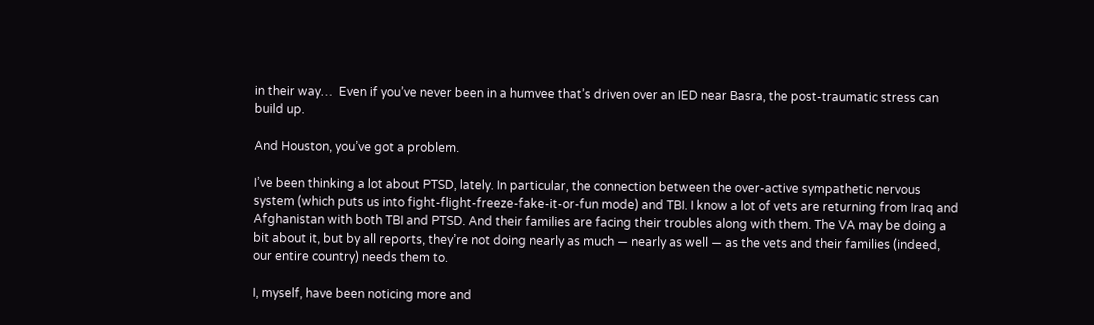in their way…  Even if you’ve never been in a humvee that’s driven over an IED near Basra, the post-traumatic stress can build up.

And Houston, you’ve got a problem.

I’ve been thinking a lot about PTSD, lately. In particular, the connection between the over-active sympathetic nervous system (which puts us into fight-flight-freeze-fake-it-or-fun mode) and TBI. I know a lot of vets are returning from Iraq and Afghanistan with both TBI and PTSD. And their families are facing their troubles along with them. The VA may be doing a bit about it, but by all reports, they’re not doing nearly as much — nearly as well — as the vets and their families (indeed, our entire country) needs them to.

I, myself, have been noticing more and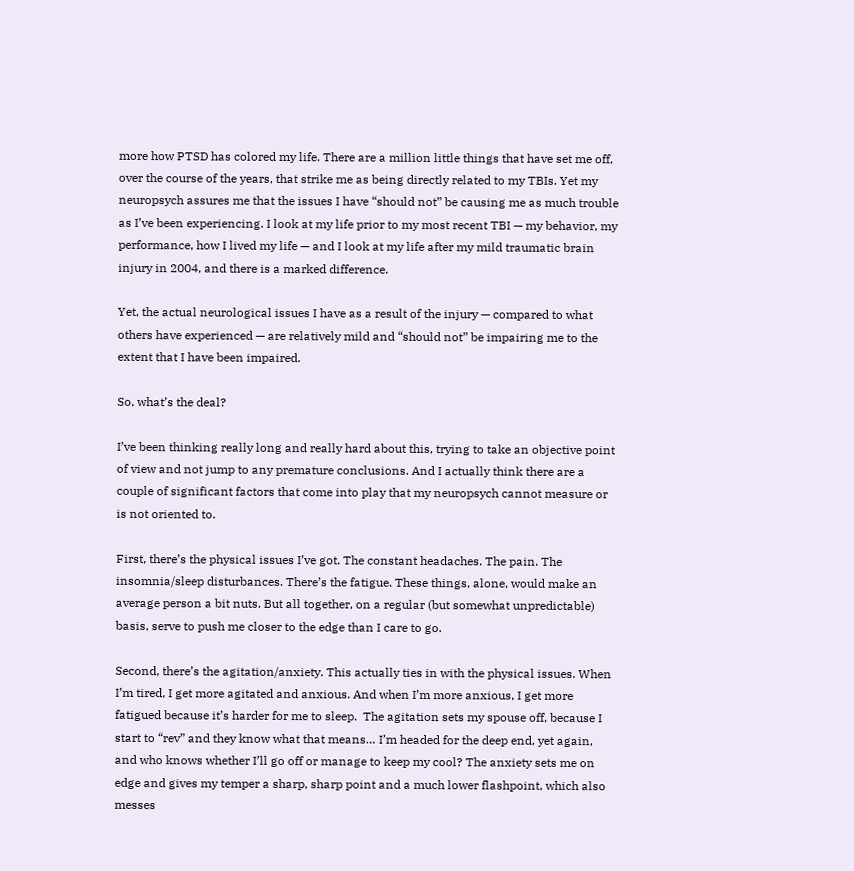more how PTSD has colored my life. There are a million little things that have set me off, over the course of the years, that strike me as being directly related to my TBIs. Yet my neuropsych assures me that the issues I have “should not” be causing me as much trouble as I’ve been experiencing. I look at my life prior to my most recent TBI — my behavior, my performance, how I lived my life — and I look at my life after my mild traumatic brain injury in 2004, and there is a marked difference.

Yet, the actual neurological issues I have as a result of the injury — compared to what others have experienced — are relatively mild and “should not” be impairing me to the extent that I have been impaired.

So, what’s the deal?

I’ve been thinking really long and really hard about this, trying to take an objective point of view and not jump to any premature conclusions. And I actually think there are a couple of significant factors that come into play that my neuropsych cannot measure or is not oriented to.

First, there’s the physical issues I’ve got. The constant headaches. The pain. The insomnia/sleep disturbances. There’s the fatigue. These things, alone, would make an average person a bit nuts. But all together, on a regular (but somewhat unpredictable) basis, serve to push me closer to the edge than I care to go.

Second, there’s the agitation/anxiety. This actually ties in with the physical issues. When I’m tired, I get more agitated and anxious. And when I’m more anxious, I get more fatigued because it’s harder for me to sleep.  The agitation sets my spouse off, because I start to “rev” and they know what that means… I’m headed for the deep end, yet again, and who knows whether I’ll go off or manage to keep my cool? The anxiety sets me on edge and gives my temper a sharp, sharp point and a much lower flashpoint, which also messes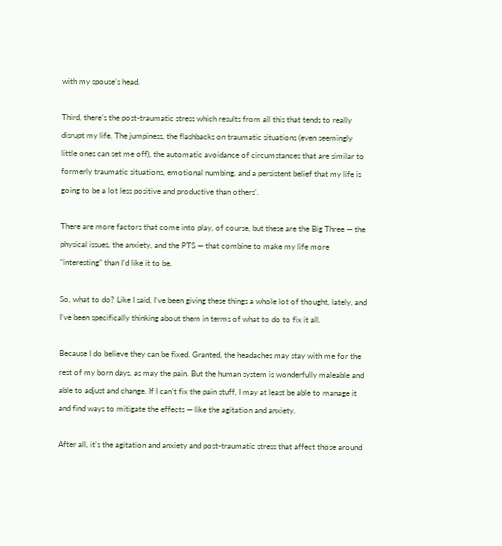with my spouse’s head.

Third, there’s the post-traumatic stress which results from all this that tends to really disrupt my life. The jumpiness, the flashbacks on traumatic situations (even seemingly little ones can set me off), the automatic avoidance of circumstances that are similar to formerly traumatic situations, emotional numbing, and a persistent belief that my life is going to be a lot less positive and productive than others’.

There are more factors that come into play, of course, but these are the Big Three — the physical issues, the anxiety, and the PTS — that combine to make my life more “interesting” than I’d like it to be.

So, what to do? Like I said, I’ve been giving these things a whole lot of thought, lately, and I’ve been specifically thinking about them in terms of what to do to fix it all.

Because I do believe they can be fixed. Granted, the headaches may stay with me for the rest of my born days, as may the pain. But the human system is wonderfully maleable and able to adjust and change. If I can’t fix the pain stuff, I may at least be able to manage it and find ways to mitigate the effects — like the agitation and anxiety.

After all, it’s the agitation and anxiety and post-traumatic stress that affect those around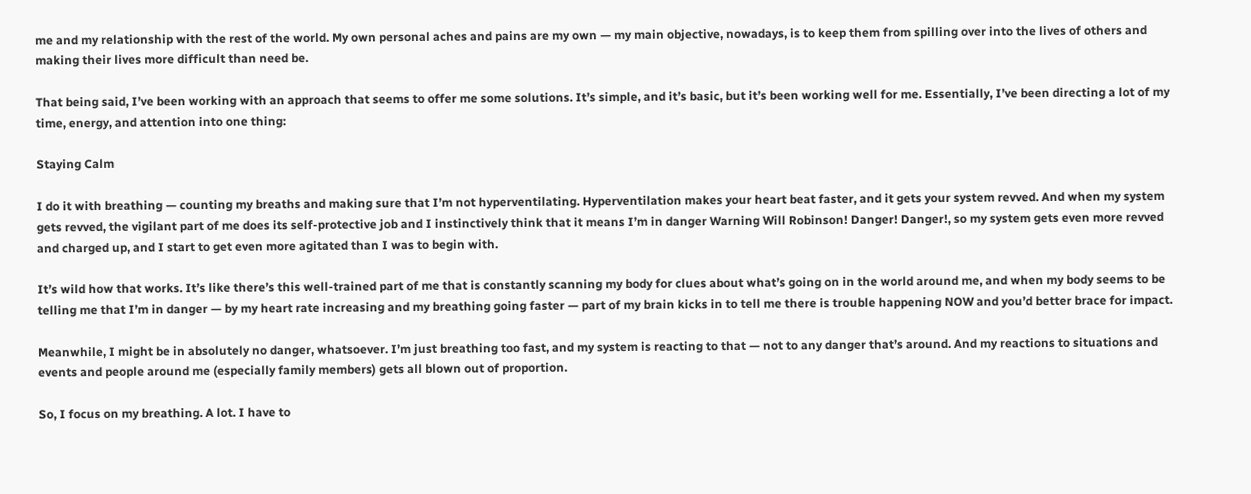me and my relationship with the rest of the world. My own personal aches and pains are my own — my main objective, nowadays, is to keep them from spilling over into the lives of others and making their lives more difficult than need be.

That being said, I’ve been working with an approach that seems to offer me some solutions. It’s simple, and it’s basic, but it’s been working well for me. Essentially, I’ve been directing a lot of my time, energy, and attention into one thing:

Staying Calm

I do it with breathing — counting my breaths and making sure that I’m not hyperventilating. Hyperventilation makes your heart beat faster, and it gets your system revved. And when my system gets revved, the vigilant part of me does its self-protective job and I instinctively think that it means I’m in danger Warning Will Robinson! Danger! Danger!, so my system gets even more revved and charged up, and I start to get even more agitated than I was to begin with.

It’s wild how that works. It’s like there’s this well-trained part of me that is constantly scanning my body for clues about what’s going on in the world around me, and when my body seems to be telling me that I’m in danger — by my heart rate increasing and my breathing going faster — part of my brain kicks in to tell me there is trouble happening NOW and you’d better brace for impact.

Meanwhile, I might be in absolutely no danger, whatsoever. I’m just breathing too fast, and my system is reacting to that — not to any danger that’s around. And my reactions to situations and events and people around me (especially family members) gets all blown out of proportion.

So, I focus on my breathing. A lot. I have to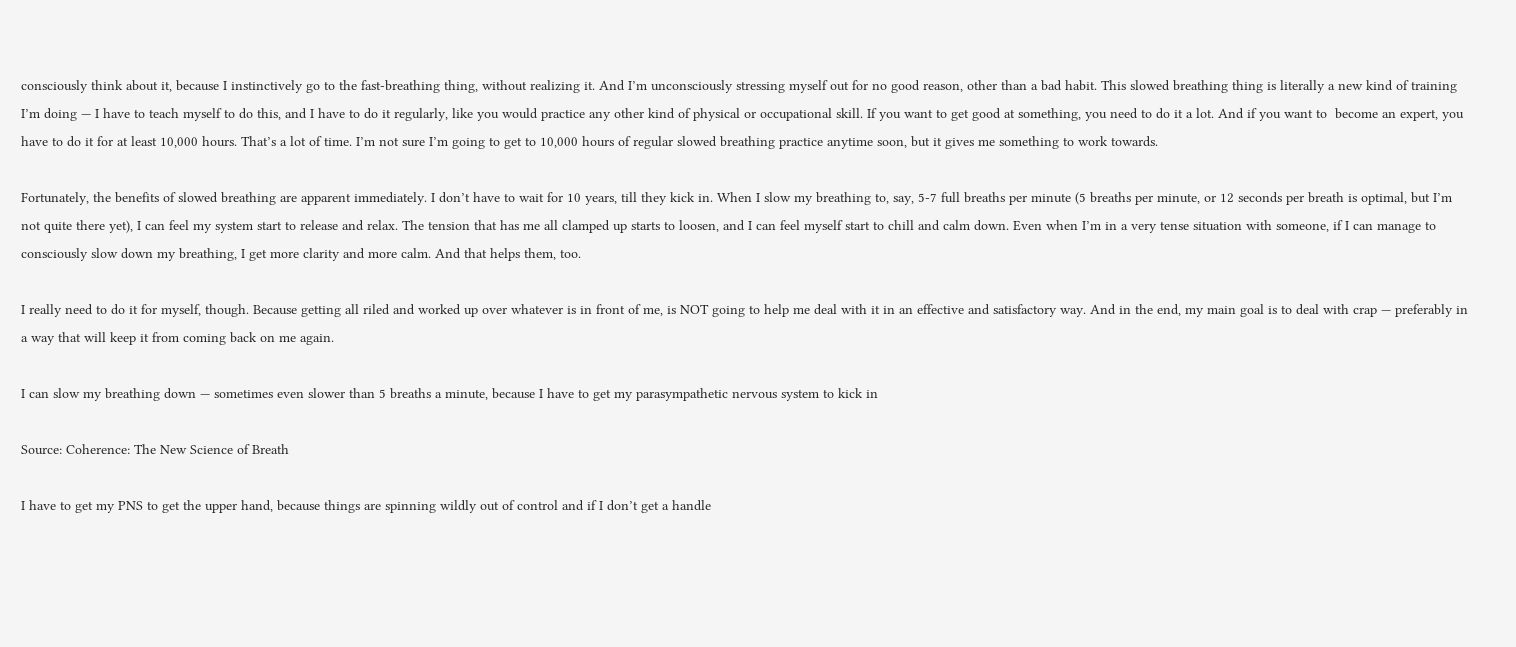consciously think about it, because I instinctively go to the fast-breathing thing, without realizing it. And I’m unconsciously stressing myself out for no good reason, other than a bad habit. This slowed breathing thing is literally a new kind of training I’m doing — I have to teach myself to do this, and I have to do it regularly, like you would practice any other kind of physical or occupational skill. If you want to get good at something, you need to do it a lot. And if you want to  become an expert, you have to do it for at least 10,000 hours. That’s a lot of time. I’m not sure I’m going to get to 10,000 hours of regular slowed breathing practice anytime soon, but it gives me something to work towards.

Fortunately, the benefits of slowed breathing are apparent immediately. I don’t have to wait for 10 years, till they kick in. When I slow my breathing to, say, 5-7 full breaths per minute (5 breaths per minute, or 12 seconds per breath is optimal, but I’m not quite there yet), I can feel my system start to release and relax. The tension that has me all clamped up starts to loosen, and I can feel myself start to chill and calm down. Even when I’m in a very tense situation with someone, if I can manage to consciously slow down my breathing, I get more clarity and more calm. And that helps them, too.

I really need to do it for myself, though. Because getting all riled and worked up over whatever is in front of me, is NOT going to help me deal with it in an effective and satisfactory way. And in the end, my main goal is to deal with crap — preferably in a way that will keep it from coming back on me again.

I can slow my breathing down — sometimes even slower than 5 breaths a minute, because I have to get my parasympathetic nervous system to kick in

Source: Coherence: The New Science of Breath

I have to get my PNS to get the upper hand, because things are spinning wildly out of control and if I don’t get a handle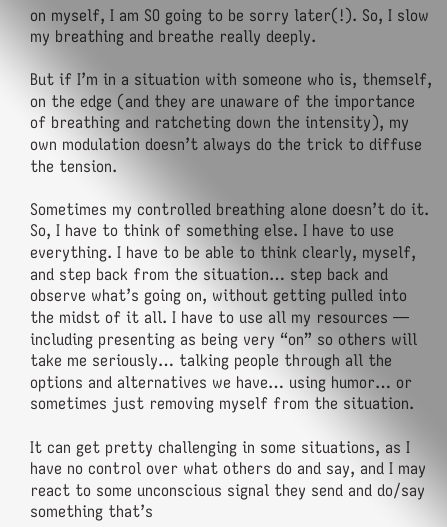on myself, I am SO going to be sorry later(!). So, I slow my breathing and breathe really deeply.

But if I’m in a situation with someone who is, themself, on the edge (and they are unaware of the importance of breathing and ratcheting down the intensity), my own modulation doesn’t always do the trick to diffuse the tension.

Sometimes my controlled breathing alone doesn’t do it. So, I have to think of something else. I have to use everything. I have to be able to think clearly, myself, and step back from the situation… step back and observe what’s going on, without getting pulled into the midst of it all. I have to use all my resources — including presenting as being very “on” so others will take me seriously… talking people through all the options and alternatives we have… using humor… or sometimes just removing myself from the situation.

It can get pretty challenging in some situations, as I have no control over what others do and say, and I may react to some unconscious signal they send and do/say something that’s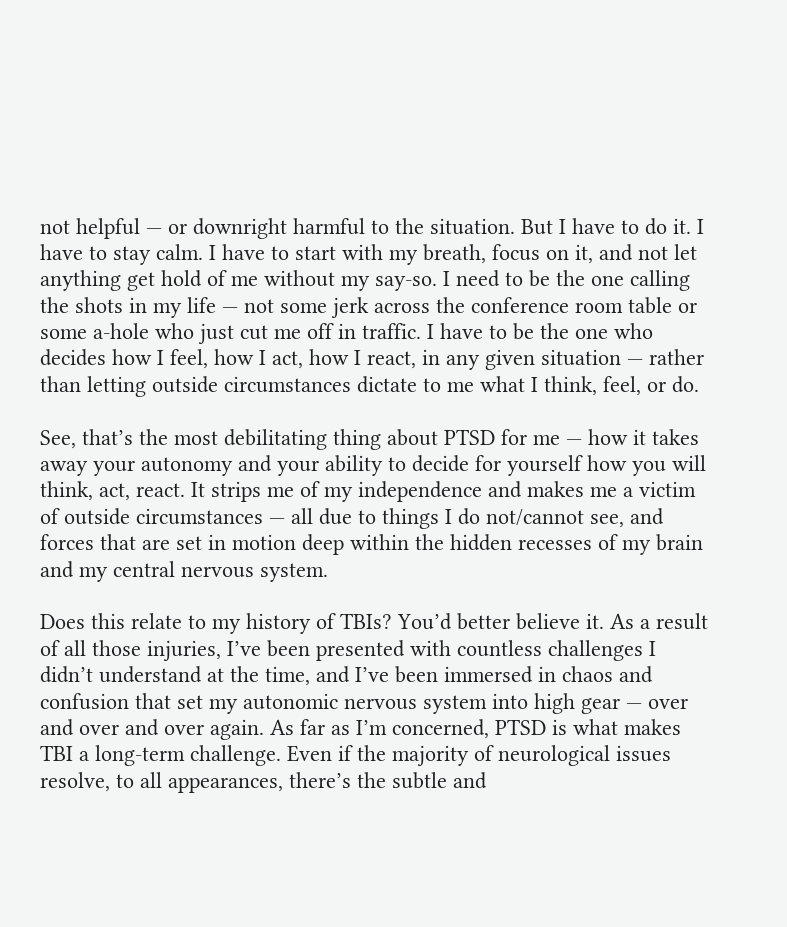not helpful — or downright harmful to the situation. But I have to do it. I have to stay calm. I have to start with my breath, focus on it, and not let anything get hold of me without my say-so. I need to be the one calling the shots in my life — not some jerk across the conference room table or some a-hole who just cut me off in traffic. I have to be the one who decides how I feel, how I act, how I react, in any given situation — rather than letting outside circumstances dictate to me what I think, feel, or do.

See, that’s the most debilitating thing about PTSD for me — how it takes away your autonomy and your ability to decide for yourself how you will think, act, react. It strips me of my independence and makes me a victim of outside circumstances — all due to things I do not/cannot see, and forces that are set in motion deep within the hidden recesses of my brain and my central nervous system.

Does this relate to my history of TBIs? You’d better believe it. As a result of all those injuries, I’ve been presented with countless challenges I didn’t understand at the time, and I’ve been immersed in chaos and confusion that set my autonomic nervous system into high gear — over and over and over again. As far as I’m concerned, PTSD is what makes TBI a long-term challenge. Even if the majority of neurological issues resolve, to all appearances, there’s the subtle and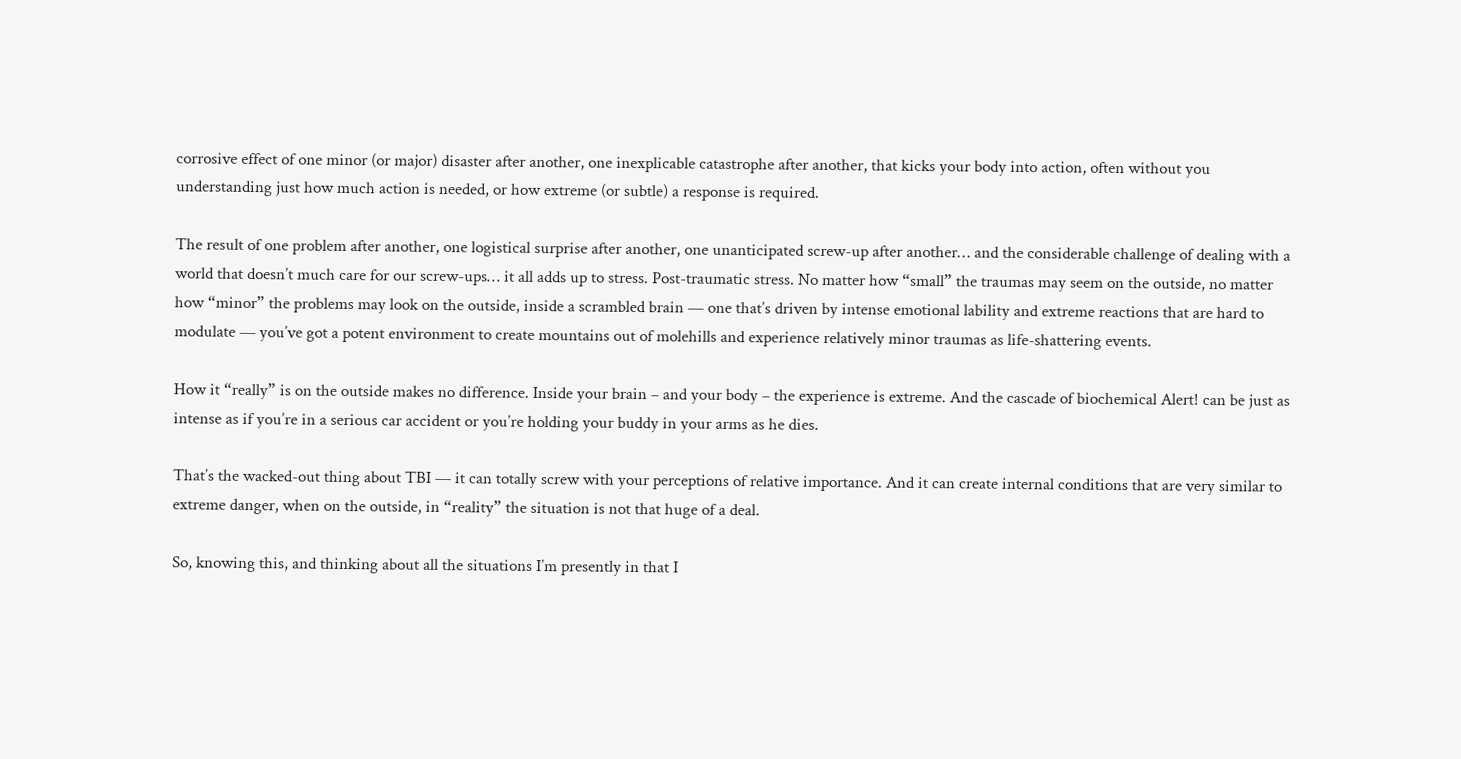corrosive effect of one minor (or major) disaster after another, one inexplicable catastrophe after another, that kicks your body into action, often without you understanding just how much action is needed, or how extreme (or subtle) a response is required.

The result of one problem after another, one logistical surprise after another, one unanticipated screw-up after another… and the considerable challenge of dealing with a world that doesn’t much care for our screw-ups… it all adds up to stress. Post-traumatic stress. No matter how “small” the traumas may seem on the outside, no matter how “minor” the problems may look on the outside, inside a scrambled brain — one that’s driven by intense emotional lability and extreme reactions that are hard to modulate — you’ve got a potent environment to create mountains out of molehills and experience relatively minor traumas as life-shattering events.

How it “really” is on the outside makes no difference. Inside your brain – and your body – the experience is extreme. And the cascade of biochemical Alert! can be just as intense as if you’re in a serious car accident or you’re holding your buddy in your arms as he dies.

That’s the wacked-out thing about TBI — it can totally screw with your perceptions of relative importance. And it can create internal conditions that are very similar to extreme danger, when on the outside, in “reality” the situation is not that huge of a deal.

So, knowing this, and thinking about all the situations I’m presently in that I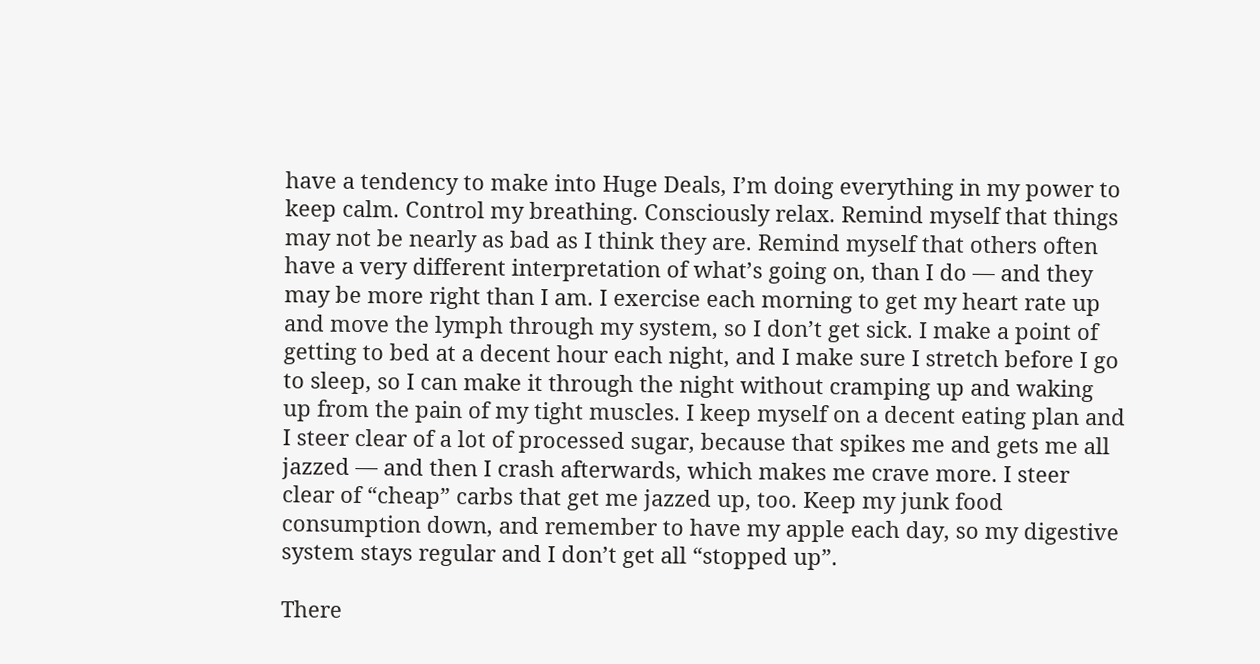have a tendency to make into Huge Deals, I’m doing everything in my power to keep calm. Control my breathing. Consciously relax. Remind myself that things may not be nearly as bad as I think they are. Remind myself that others often have a very different interpretation of what’s going on, than I do — and they may be more right than I am. I exercise each morning to get my heart rate up and move the lymph through my system, so I don’t get sick. I make a point of getting to bed at a decent hour each night, and I make sure I stretch before I go to sleep, so I can make it through the night without cramping up and waking up from the pain of my tight muscles. I keep myself on a decent eating plan and I steer clear of a lot of processed sugar, because that spikes me and gets me all jazzed — and then I crash afterwards, which makes me crave more. I steer clear of “cheap” carbs that get me jazzed up, too. Keep my junk food consumption down, and remember to have my apple each day, so my digestive system stays regular and I don’t get all “stopped up”.

There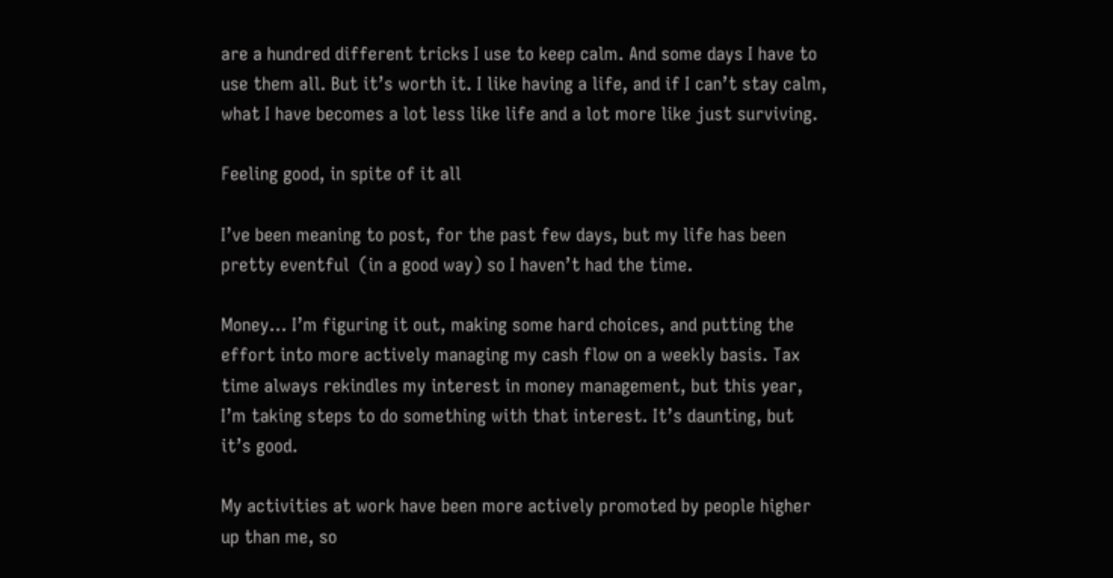are a hundred different tricks I use to keep calm. And some days I have to use them all. But it’s worth it. I like having a life, and if I can’t stay calm, what I have becomes a lot less like life and a lot more like just surviving.

Feeling good, in spite of it all

I’ve been meaning to post, for the past few days, but my life has been pretty eventful  (in a good way) so I haven’t had the time.

Money… I’m figuring it out, making some hard choices, and putting the effort into more actively managing my cash flow on a weekly basis. Tax time always rekindles my interest in money management, but this year, I’m taking steps to do something with that interest. It’s daunting, but it’s good.

My activities at work have been more actively promoted by people higher up than me, so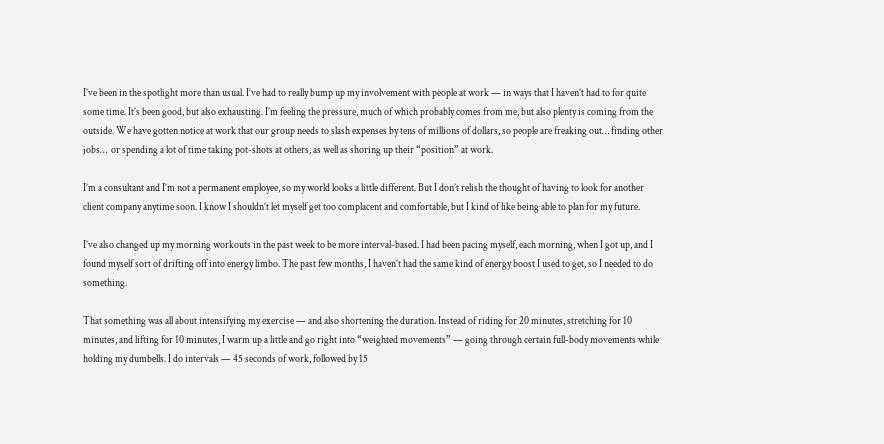I’ve been in the spotlight more than usual. I’ve had to really bump up my involvement with people at work — in ways that I haven’t had to for quite some time. It’s been good, but also exhausting. I’m feeling the pressure, much of which probably comes from me, but also plenty is coming from the outside. We have gotten notice at work that our group needs to slash expenses by tens of millions of dollars, so people are freaking out… finding other jobs…  or spending a lot of time taking pot-shots at others, as well as shoring up their “position” at work.

I’m a consultant and I’m not a permanent employee, so my world looks a little different. But I don’t relish the thought of having to look for another client company anytime soon. I know I shouldn’t let myself get too complacent and comfortable, but I kind of like being able to plan for my future.

I’ve also changed up my morning workouts in the past week to be more interval-based. I had been pacing myself, each morning, when I got up, and I found myself sort of drifting off into energy limbo. The past few months, I haven’t had the same kind of energy boost I used to get, so I needed to do something.

That something was all about intensifying my exercise — and also shortening the duration. Instead of riding for 20 minutes, stretching for 10 minutes, and lifting for 10 minutes, I warm up a little and go right into “weighted movements” — going through certain full-body movements while holding my dumbells. I do intervals — 45 seconds of work, followed by 15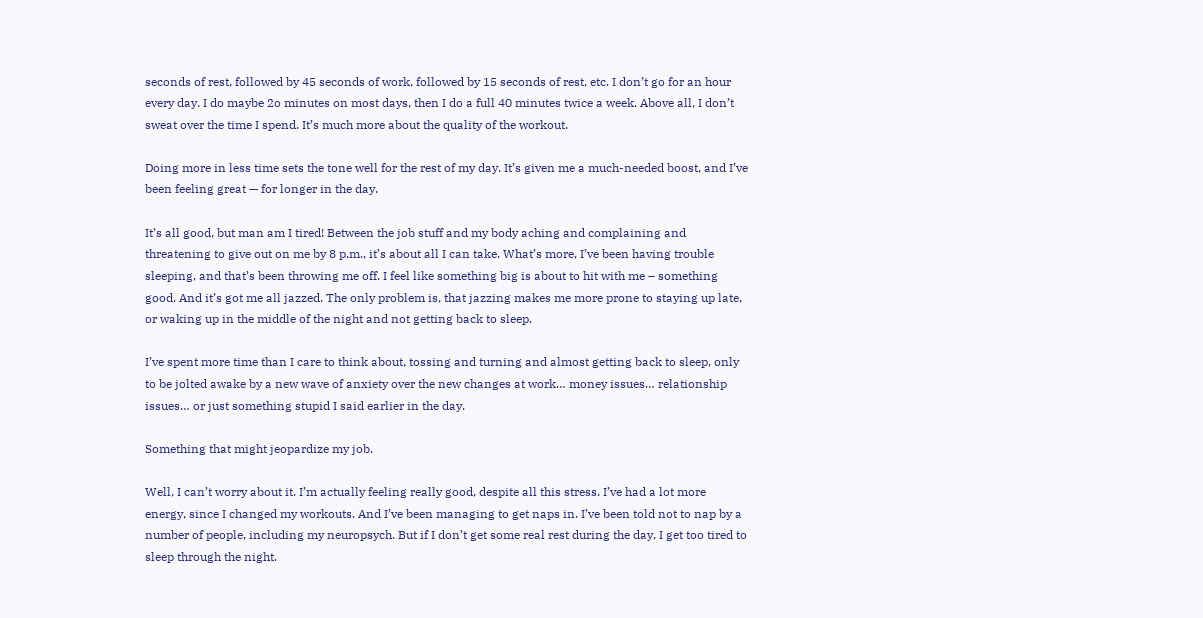seconds of rest, followed by 45 seconds of work, followed by 15 seconds of rest, etc. I don’t go for an hour every day. I do maybe 2o minutes on most days, then I do a full 40 minutes twice a week. Above all, I don’t sweat over the time I spend. It’s much more about the quality of the workout.

Doing more in less time sets the tone well for the rest of my day. It’s given me a much-needed boost, and I’ve been feeling great — for longer in the day.

It’s all good, but man am I tired! Between the job stuff and my body aching and complaining and threatening to give out on me by 8 p.m., it’s about all I can take. What’s more, I’ve been having trouble sleeping, and that’s been throwing me off. I feel like something big is about to hit with me – something good. And it’s got me all jazzed. The only problem is, that jazzing makes me more prone to staying up late, or waking up in the middle of the night and not getting back to sleep.

I’ve spent more time than I care to think about, tossing and turning and almost getting back to sleep, only to be jolted awake by a new wave of anxiety over the new changes at work… money issues… relationship issues… or just something stupid I said earlier in the day.

Something that might jeopardize my job.

Well, I can’t worry about it. I’m actually feeling really good, despite all this stress. I’ve had a lot more energy, since I changed my workouts. And I’ve been managing to get naps in. I’ve been told not to nap by a number of people, including my neuropsych. But if I don’t get some real rest during the day, I get too tired to sleep through the night.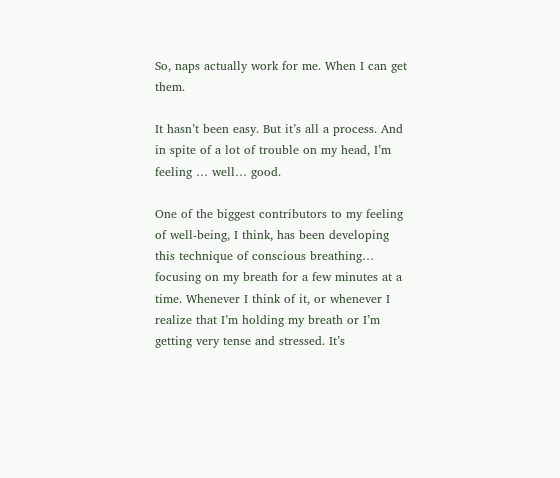So, naps actually work for me. When I can get them.

It hasn’t been easy. But it’s all a process. And in spite of a lot of trouble on my head, I’m feeling … well… good.

One of the biggest contributors to my feeling of well-being, I think, has been developing this technique of conscious breathing… focusing on my breath for a few minutes at a time. Whenever I think of it, or whenever I realize that I’m holding my breath or I’m getting very tense and stressed. It’s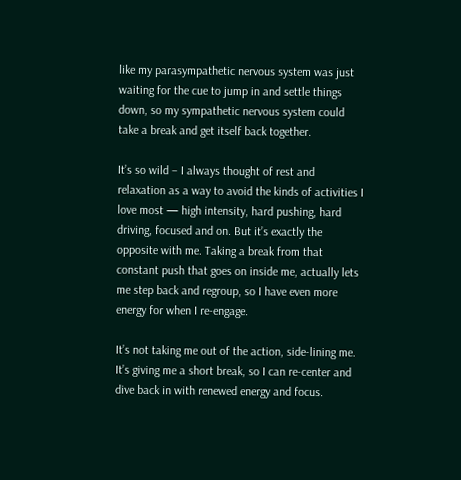like my parasympathetic nervous system was just waiting for the cue to jump in and settle things down, so my sympathetic nervous system could take a break and get itself back together.

It’s so wild – I always thought of rest and relaxation as a way to avoid the kinds of activities I love most — high intensity, hard pushing, hard driving, focused and on. But it’s exactly the opposite with me. Taking a break from that constant push that goes on inside me, actually lets me step back and regroup, so I have even more energy for when I re-engage.

It’s not taking me out of the action, side-lining me. It’s giving me a short break, so I can re-center and dive back in with renewed energy and focus.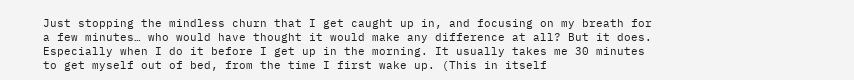Just stopping the mindless churn that I get caught up in, and focusing on my breath for a few minutes… who would have thought it would make any difference at all? But it does. Especially when I do it before I get up in the morning. It usually takes me 30 minutes to get myself out of bed, from the time I first wake up. (This in itself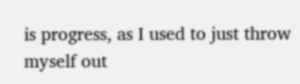is progress, as I used to just throw myself out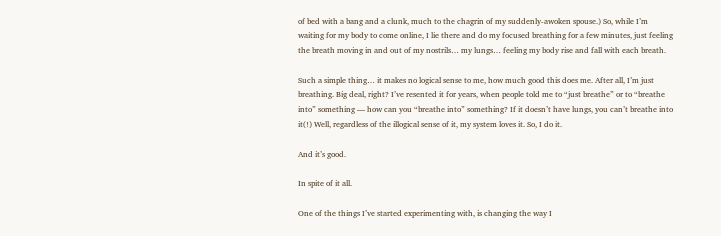of bed with a bang and a clunk, much to the chagrin of my suddenly-awoken spouse.) So, while I’m waiting for my body to come online, I lie there and do my focused breathing for a few minutes, just feeling the breath moving in and out of my nostrils… my lungs… feeling my body rise and fall with each breath.

Such a simple thing… it makes no logical sense to me, how much good this does me. After all, I’m just breathing. Big deal, right? I’ve resented it for years, when people told me to “just breathe” or to “breathe into” something — how can you “breathe into” something? If it doesn’t have lungs, you can’t breathe into it(!) Well, regardless of the illogical sense of it, my system loves it. So, I do it.

And it’s good.

In spite of it all.

One of the things I’ve started experimenting with, is changing the way I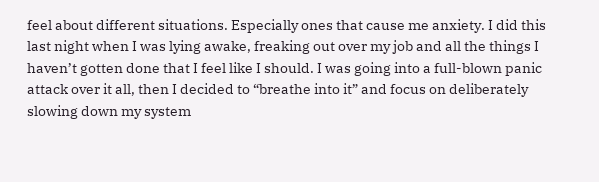feel about different situations. Especially ones that cause me anxiety. I did this last night when I was lying awake, freaking out over my job and all the things I haven’t gotten done that I feel like I should. I was going into a full-blown panic attack over it all, then I decided to “breathe into it” and focus on deliberately slowing down my system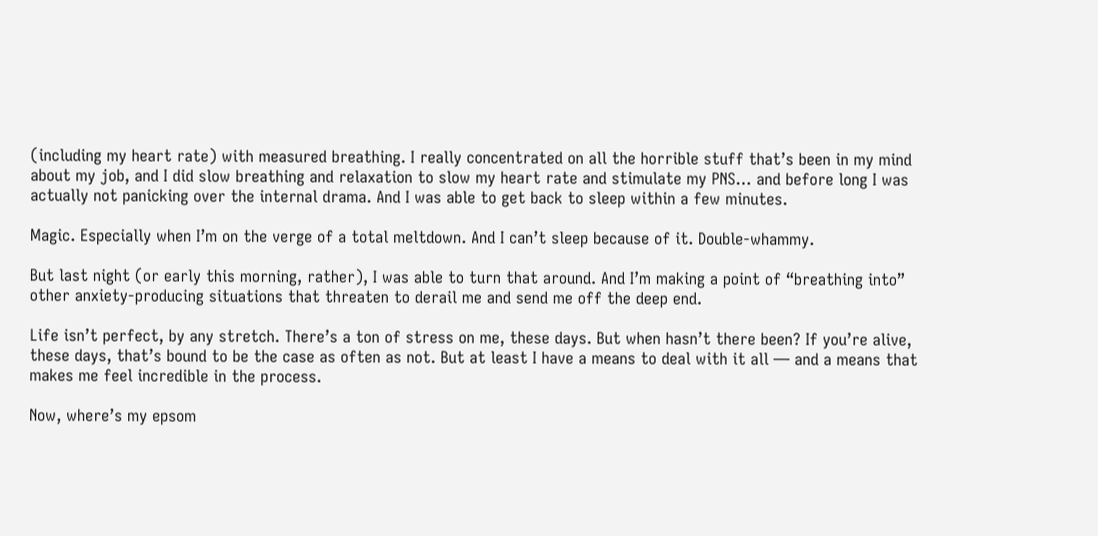(including my heart rate) with measured breathing. I really concentrated on all the horrible stuff that’s been in my mind about my job, and I did slow breathing and relaxation to slow my heart rate and stimulate my PNS… and before long I was actually not panicking over the internal drama. And I was able to get back to sleep within a few minutes.

Magic. Especially when I’m on the verge of a total meltdown. And I can’t sleep because of it. Double-whammy.

But last night (or early this morning, rather), I was able to turn that around. And I’m making a point of “breathing into” other anxiety-producing situations that threaten to derail me and send me off the deep end.

Life isn’t perfect, by any stretch. There’s a ton of stress on me, these days. But when hasn’t there been? If you’re alive, these days, that’s bound to be the case as often as not. But at least I have a means to deal with it all — and a means that makes me feel incredible in the process.

Now, where’s my epsom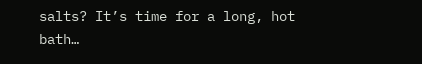salts? It’s time for a long, hot bath…